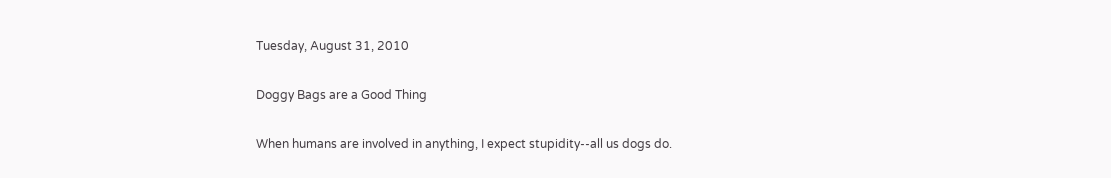Tuesday, August 31, 2010

Doggy Bags are a Good Thing

When humans are involved in anything, I expect stupidity--all us dogs do.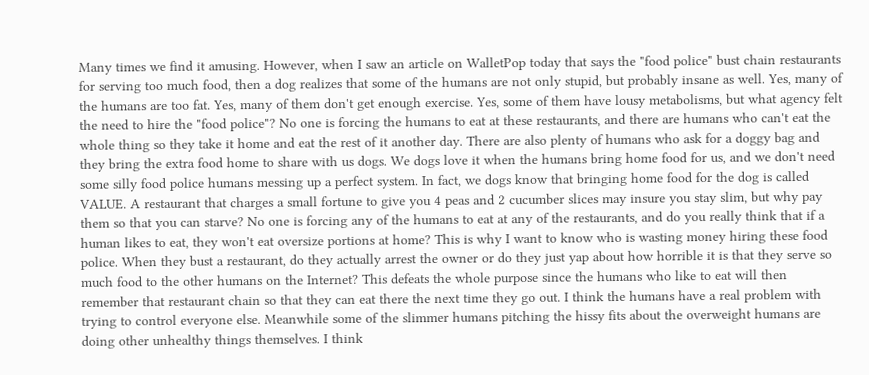Many times we find it amusing. However, when I saw an article on WalletPop today that says the "food police" bust chain restaurants for serving too much food, then a dog realizes that some of the humans are not only stupid, but probably insane as well. Yes, many of the humans are too fat. Yes, many of them don't get enough exercise. Yes, some of them have lousy metabolisms, but what agency felt the need to hire the "food police"? No one is forcing the humans to eat at these restaurants, and there are humans who can't eat the whole thing so they take it home and eat the rest of it another day. There are also plenty of humans who ask for a doggy bag and they bring the extra food home to share with us dogs. We dogs love it when the humans bring home food for us, and we don't need some silly food police humans messing up a perfect system. In fact, we dogs know that bringing home food for the dog is called VALUE. A restaurant that charges a small fortune to give you 4 peas and 2 cucumber slices may insure you stay slim, but why pay them so that you can starve? No one is forcing any of the humans to eat at any of the restaurants, and do you really think that if a human likes to eat, they won't eat oversize portions at home? This is why I want to know who is wasting money hiring these food police. When they bust a restaurant, do they actually arrest the owner or do they just yap about how horrible it is that they serve so much food to the other humans on the Internet? This defeats the whole purpose since the humans who like to eat will then remember that restaurant chain so that they can eat there the next time they go out. I think the humans have a real problem with trying to control everyone else. Meanwhile some of the slimmer humans pitching the hissy fits about the overweight humans are doing other unhealthy things themselves. I think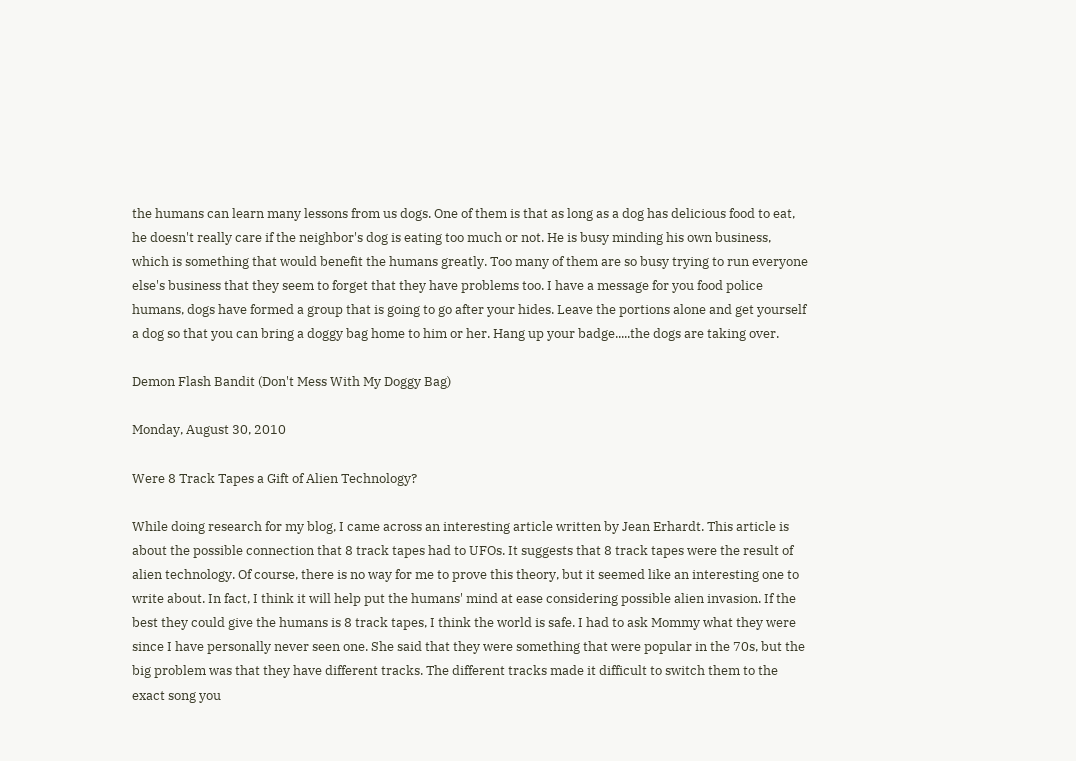the humans can learn many lessons from us dogs. One of them is that as long as a dog has delicious food to eat, he doesn't really care if the neighbor's dog is eating too much or not. He is busy minding his own business, which is something that would benefit the humans greatly. Too many of them are so busy trying to run everyone else's business that they seem to forget that they have problems too. I have a message for you food police humans, dogs have formed a group that is going to go after your hides. Leave the portions alone and get yourself a dog so that you can bring a doggy bag home to him or her. Hang up your badge.....the dogs are taking over.

Demon Flash Bandit (Don't Mess With My Doggy Bag)

Monday, August 30, 2010

Were 8 Track Tapes a Gift of Alien Technology?

While doing research for my blog, I came across an interesting article written by Jean Erhardt. This article is about the possible connection that 8 track tapes had to UFOs. It suggests that 8 track tapes were the result of alien technology. Of course, there is no way for me to prove this theory, but it seemed like an interesting one to write about. In fact, I think it will help put the humans' mind at ease considering possible alien invasion. If the best they could give the humans is 8 track tapes, I think the world is safe. I had to ask Mommy what they were since I have personally never seen one. She said that they were something that were popular in the 70s, but the big problem was that they have different tracks. The different tracks made it difficult to switch them to the exact song you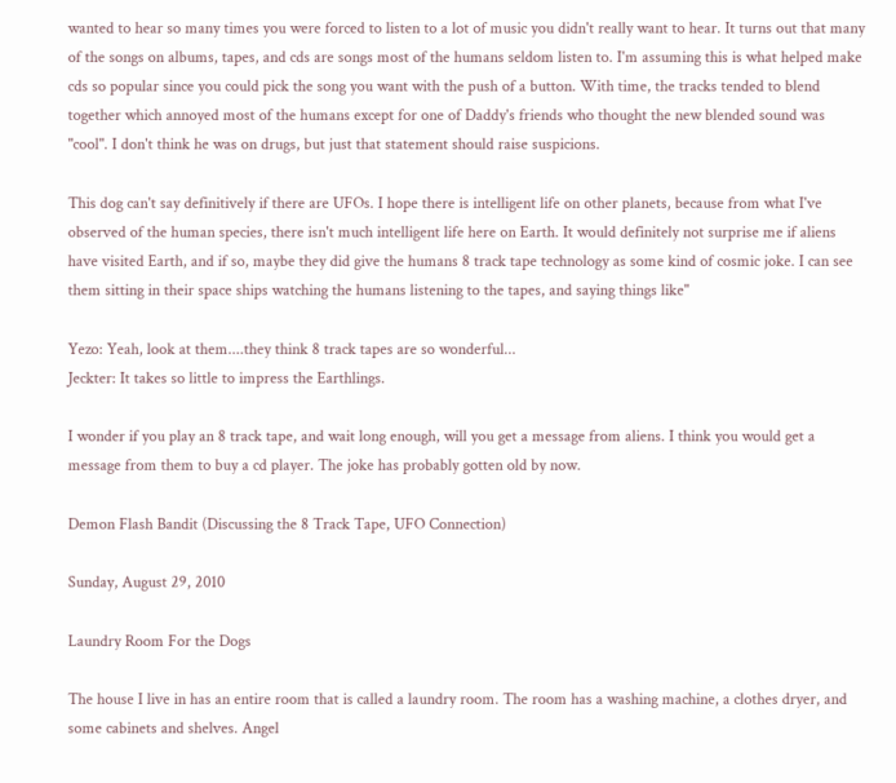wanted to hear so many times you were forced to listen to a lot of music you didn't really want to hear. It turns out that many of the songs on albums, tapes, and cds are songs most of the humans seldom listen to. I'm assuming this is what helped make cds so popular since you could pick the song you want with the push of a button. With time, the tracks tended to blend together which annoyed most of the humans except for one of Daddy's friends who thought the new blended sound was "cool". I don't think he was on drugs, but just that statement should raise suspicions.

This dog can't say definitively if there are UFOs. I hope there is intelligent life on other planets, because from what I've observed of the human species, there isn't much intelligent life here on Earth. It would definitely not surprise me if aliens have visited Earth, and if so, maybe they did give the humans 8 track tape technology as some kind of cosmic joke. I can see them sitting in their space ships watching the humans listening to the tapes, and saying things like"

Yezo: Yeah, look at them....they think 8 track tapes are so wonderful...
Jeckter: It takes so little to impress the Earthlings.

I wonder if you play an 8 track tape, and wait long enough, will you get a message from aliens. I think you would get a message from them to buy a cd player. The joke has probably gotten old by now.

Demon Flash Bandit (Discussing the 8 Track Tape, UFO Connection)

Sunday, August 29, 2010

Laundry Room For the Dogs

The house I live in has an entire room that is called a laundry room. The room has a washing machine, a clothes dryer, and some cabinets and shelves. Angel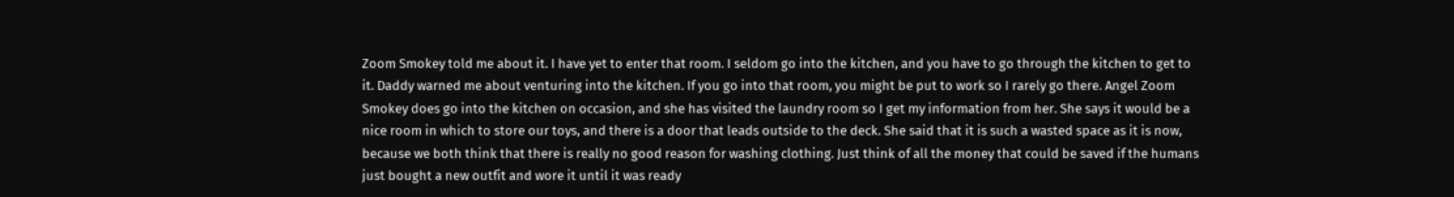Zoom Smokey told me about it. I have yet to enter that room. I seldom go into the kitchen, and you have to go through the kitchen to get to it. Daddy warned me about venturing into the kitchen. If you go into that room, you might be put to work so I rarely go there. Angel Zoom Smokey does go into the kitchen on occasion, and she has visited the laundry room so I get my information from her. She says it would be a nice room in which to store our toys, and there is a door that leads outside to the deck. She said that it is such a wasted space as it is now, because we both think that there is really no good reason for washing clothing. Just think of all the money that could be saved if the humans just bought a new outfit and wore it until it was ready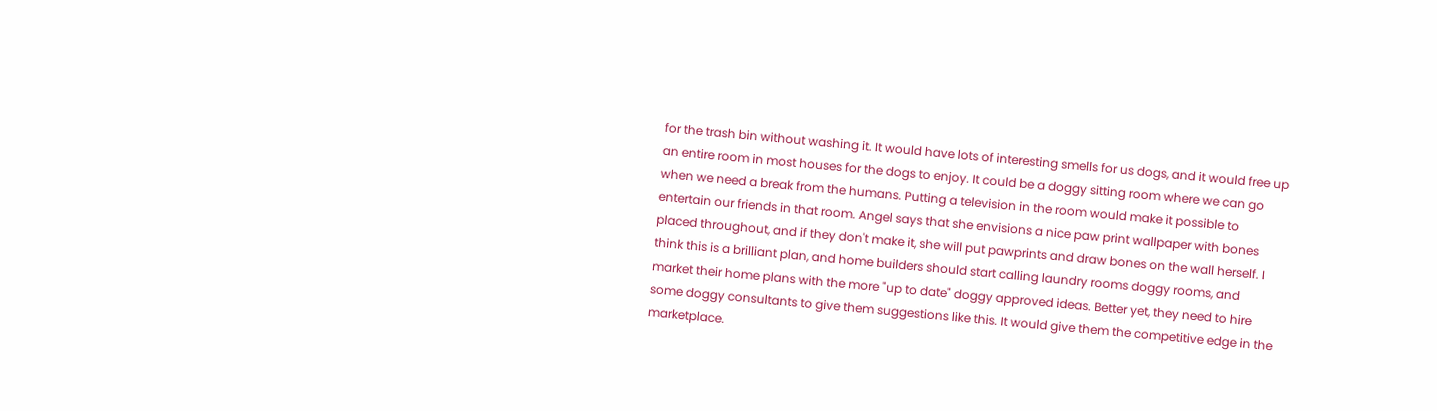for the trash bin without washing it. It would have lots of interesting smells for us dogs, and it would free up an entire room in most houses for the dogs to enjoy. It could be a doggy sitting room where we can go when we need a break from the humans. Putting a television in the room would make it possible to entertain our friends in that room. Angel says that she envisions a nice paw print wallpaper with bones placed throughout, and if they don't make it, she will put pawprints and draw bones on the wall herself. I think this is a brilliant plan, and home builders should start calling laundry rooms doggy rooms, and market their home plans with the more "up to date" doggy approved ideas. Better yet, they need to hire some doggy consultants to give them suggestions like this. It would give them the competitive edge in the marketplace.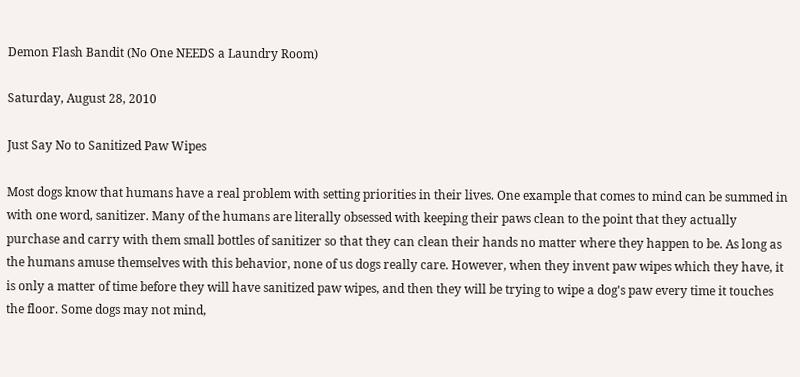Demon Flash Bandit (No One NEEDS a Laundry Room)

Saturday, August 28, 2010

Just Say No to Sanitized Paw Wipes

Most dogs know that humans have a real problem with setting priorities in their lives. One example that comes to mind can be summed in with one word, sanitizer. Many of the humans are literally obsessed with keeping their paws clean to the point that they actually purchase and carry with them small bottles of sanitizer so that they can clean their hands no matter where they happen to be. As long as the humans amuse themselves with this behavior, none of us dogs really care. However, when they invent paw wipes which they have, it is only a matter of time before they will have sanitized paw wipes, and then they will be trying to wipe a dog's paw every time it touches the floor. Some dogs may not mind,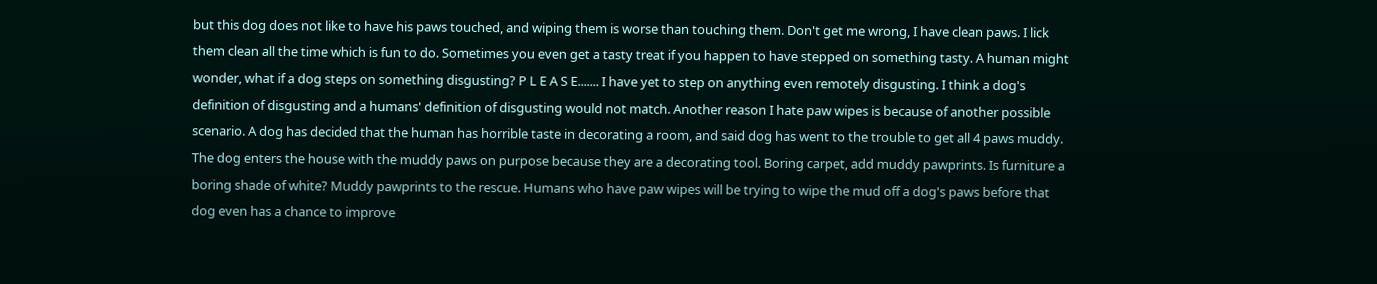but this dog does not like to have his paws touched, and wiping them is worse than touching them. Don't get me wrong, I have clean paws. I lick them clean all the time which is fun to do. Sometimes you even get a tasty treat if you happen to have stepped on something tasty. A human might wonder, what if a dog steps on something disgusting? P L E A S E....... I have yet to step on anything even remotely disgusting. I think a dog's definition of disgusting and a humans' definition of disgusting would not match. Another reason I hate paw wipes is because of another possible scenario. A dog has decided that the human has horrible taste in decorating a room, and said dog has went to the trouble to get all 4 paws muddy. The dog enters the house with the muddy paws on purpose because they are a decorating tool. Boring carpet, add muddy pawprints. Is furniture a boring shade of white? Muddy pawprints to the rescue. Humans who have paw wipes will be trying to wipe the mud off a dog's paws before that dog even has a chance to improve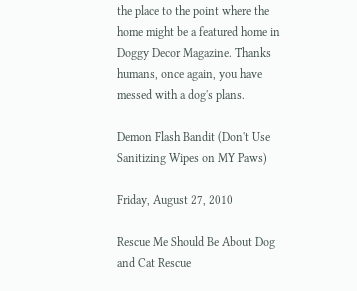the place to the point where the home might be a featured home in Doggy Decor Magazine. Thanks humans, once again, you have messed with a dog's plans.

Demon Flash Bandit (Don't Use Sanitizing Wipes on MY Paws)

Friday, August 27, 2010

Rescue Me Should Be About Dog and Cat Rescue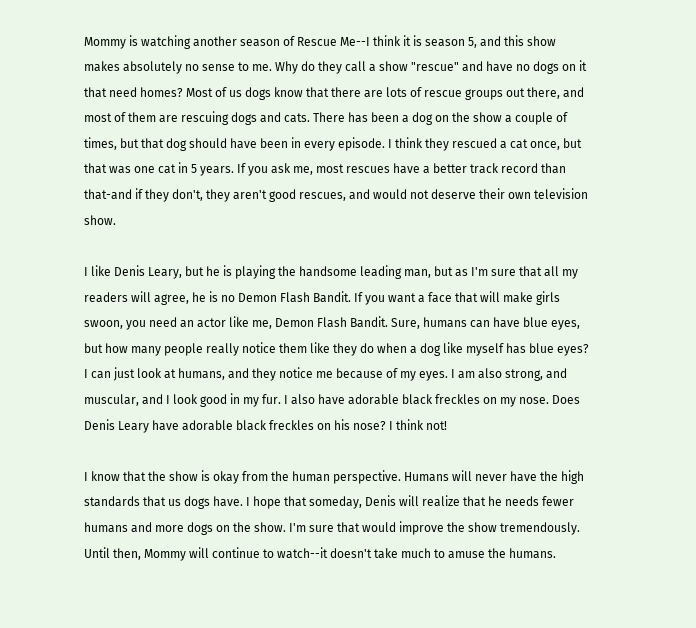Mommy is watching another season of Rescue Me--I think it is season 5, and this show makes absolutely no sense to me. Why do they call a show "rescue" and have no dogs on it that need homes? Most of us dogs know that there are lots of rescue groups out there, and most of them are rescuing dogs and cats. There has been a dog on the show a couple of times, but that dog should have been in every episode. I think they rescued a cat once, but that was one cat in 5 years. If you ask me, most rescues have a better track record than that-and if they don't, they aren't good rescues, and would not deserve their own television show.

I like Denis Leary, but he is playing the handsome leading man, but as I'm sure that all my readers will agree, he is no Demon Flash Bandit. If you want a face that will make girls swoon, you need an actor like me, Demon Flash Bandit. Sure, humans can have blue eyes, but how many people really notice them like they do when a dog like myself has blue eyes? I can just look at humans, and they notice me because of my eyes. I am also strong, and muscular, and I look good in my fur. I also have adorable black freckles on my nose. Does Denis Leary have adorable black freckles on his nose? I think not!

I know that the show is okay from the human perspective. Humans will never have the high standards that us dogs have. I hope that someday, Denis will realize that he needs fewer humans and more dogs on the show. I'm sure that would improve the show tremendously. Until then, Mommy will continue to watch--it doesn't take much to amuse the humans.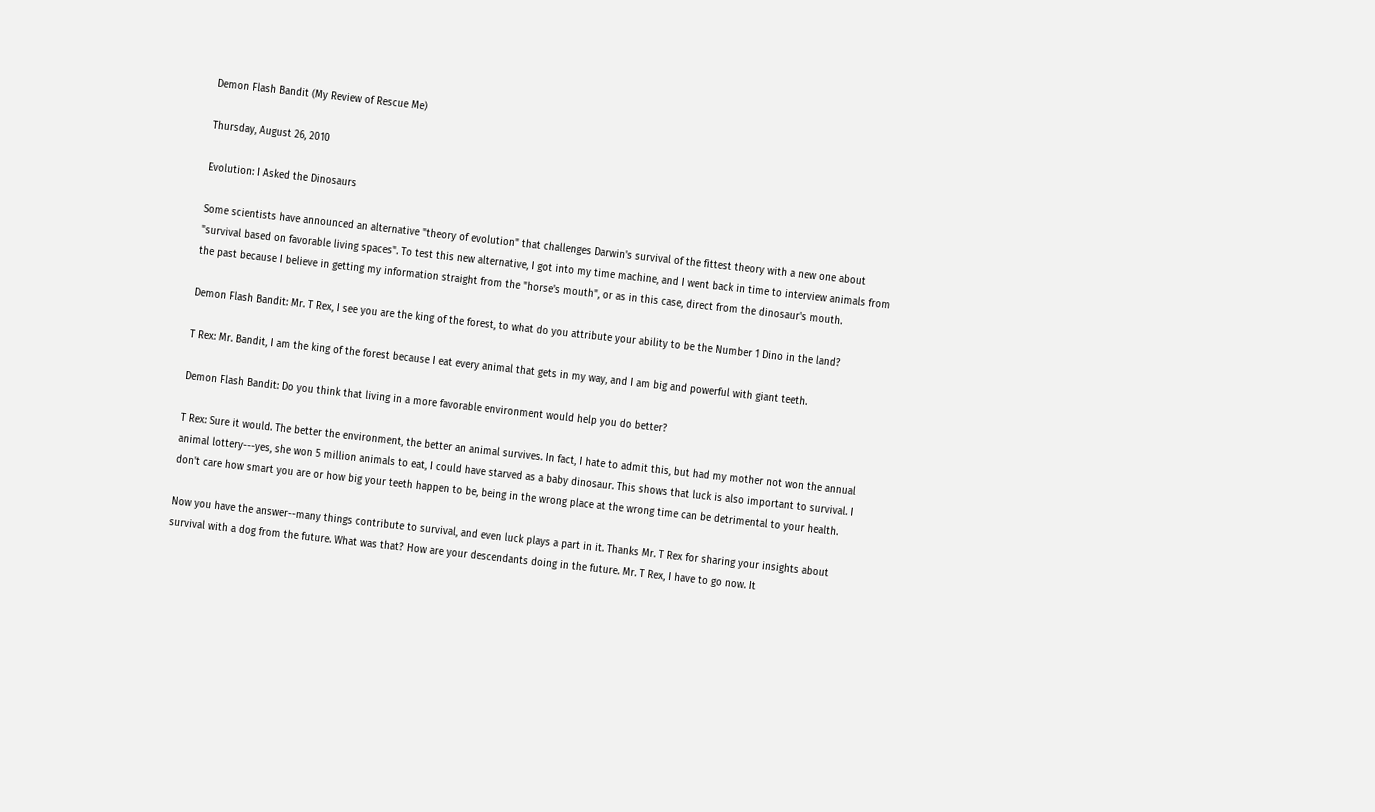Demon Flash Bandit (My Review of Rescue Me)

Thursday, August 26, 2010

Evolution: I Asked the Dinosaurs

Some scientists have announced an alternative "theory of evolution" that challenges Darwin's survival of the fittest theory with a new one about "survival based on favorable living spaces". To test this new alternative, I got into my time machine, and I went back in time to interview animals from the past because I believe in getting my information straight from the "horse's mouth", or as in this case, direct from the dinosaur's mouth.

Demon Flash Bandit: Mr. T Rex, I see you are the king of the forest, to what do you attribute your ability to be the Number 1 Dino in the land?

T Rex: Mr. Bandit, I am the king of the forest because I eat every animal that gets in my way, and I am big and powerful with giant teeth.

Demon Flash Bandit: Do you think that living in a more favorable environment would help you do better?

T Rex: Sure it would. The better the environment, the better an animal survives. In fact, I hate to admit this, but had my mother not won the annual animal lottery---yes, she won 5 million animals to eat, I could have starved as a baby dinosaur. This shows that luck is also important to survival. I don't care how smart you are or how big your teeth happen to be, being in the wrong place at the wrong time can be detrimental to your health.

Now you have the answer--many things contribute to survival, and even luck plays a part in it. Thanks Mr. T Rex for sharing your insights about survival with a dog from the future. What was that? How are your descendants doing in the future. Mr. T Rex, I have to go now. It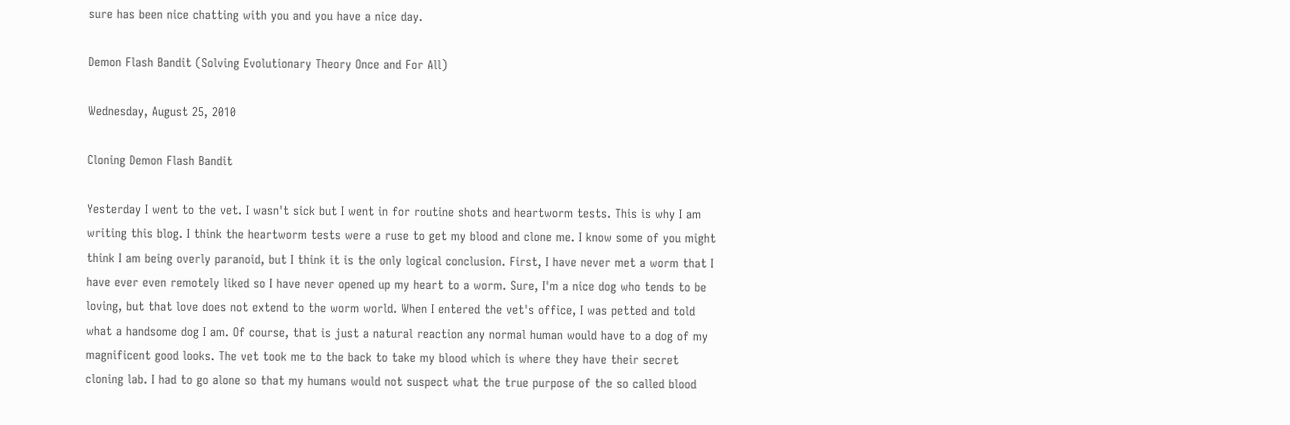sure has been nice chatting with you and you have a nice day.

Demon Flash Bandit (Solving Evolutionary Theory Once and For All)

Wednesday, August 25, 2010

Cloning Demon Flash Bandit

Yesterday I went to the vet. I wasn't sick but I went in for routine shots and heartworm tests. This is why I am writing this blog. I think the heartworm tests were a ruse to get my blood and clone me. I know some of you might think I am being overly paranoid, but I think it is the only logical conclusion. First, I have never met a worm that I have ever even remotely liked so I have never opened up my heart to a worm. Sure, I'm a nice dog who tends to be loving, but that love does not extend to the worm world. When I entered the vet's office, I was petted and told what a handsome dog I am. Of course, that is just a natural reaction any normal human would have to a dog of my magnificent good looks. The vet took me to the back to take my blood which is where they have their secret cloning lab. I had to go alone so that my humans would not suspect what the true purpose of the so called blood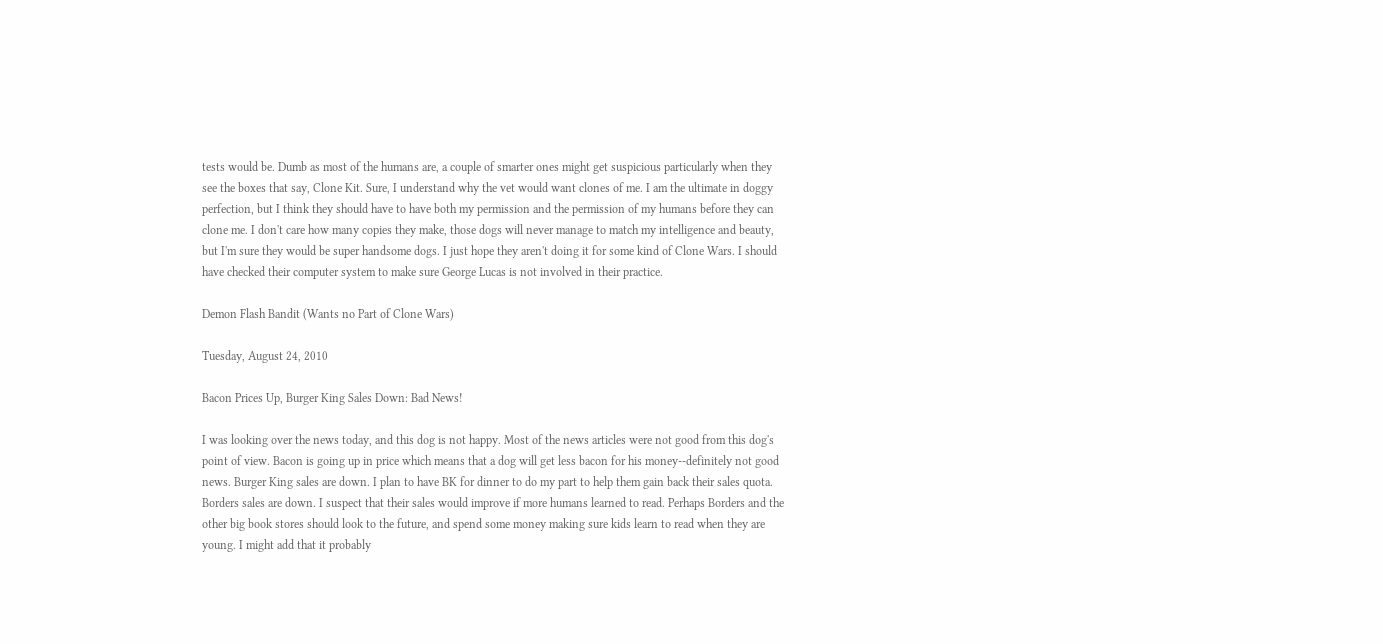tests would be. Dumb as most of the humans are, a couple of smarter ones might get suspicious particularly when they see the boxes that say, Clone Kit. Sure, I understand why the vet would want clones of me. I am the ultimate in doggy perfection, but I think they should have to have both my permission and the permission of my humans before they can clone me. I don't care how many copies they make, those dogs will never manage to match my intelligence and beauty, but I'm sure they would be super handsome dogs. I just hope they aren't doing it for some kind of Clone Wars. I should have checked their computer system to make sure George Lucas is not involved in their practice.

Demon Flash Bandit (Wants no Part of Clone Wars)

Tuesday, August 24, 2010

Bacon Prices Up, Burger King Sales Down: Bad News!

I was looking over the news today, and this dog is not happy. Most of the news articles were not good from this dog's point of view. Bacon is going up in price which means that a dog will get less bacon for his money--definitely not good news. Burger King sales are down. I plan to have BK for dinner to do my part to help them gain back their sales quota. Borders sales are down. I suspect that their sales would improve if more humans learned to read. Perhaps Borders and the other big book stores should look to the future, and spend some money making sure kids learn to read when they are young. I might add that it probably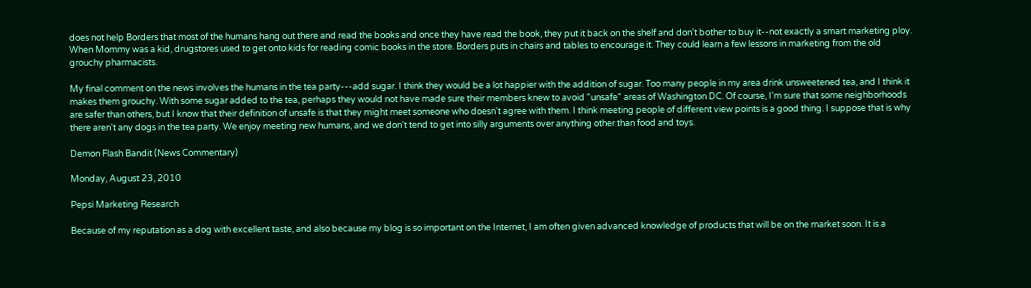does not help Borders that most of the humans hang out there and read the books and once they have read the book, they put it back on the shelf and don't bother to buy it--not exactly a smart marketing ploy. When Mommy was a kid, drugstores used to get onto kids for reading comic books in the store. Borders puts in chairs and tables to encourage it. They could learn a few lessons in marketing from the old grouchy pharmacists.

My final comment on the news involves the humans in the tea party---add sugar. I think they would be a lot happier with the addition of sugar. Too many people in my area drink unsweetened tea, and I think it makes them grouchy. With some sugar added to the tea, perhaps they would not have made sure their members knew to avoid "unsafe" areas of Washington DC. Of course, I'm sure that some neighborhoods are safer than others, but I know that their definition of unsafe is that they might meet someone who doesn't agree with them. I think meeting people of different view points is a good thing. I suppose that is why there aren't any dogs in the tea party. We enjoy meeting new humans, and we don't tend to get into silly arguments over anything other than food and toys.

Demon Flash Bandit (News Commentary)

Monday, August 23, 2010

Pepsi Marketing Research

Because of my reputation as a dog with excellent taste, and also because my blog is so important on the Internet, I am often given advanced knowledge of products that will be on the market soon. It is a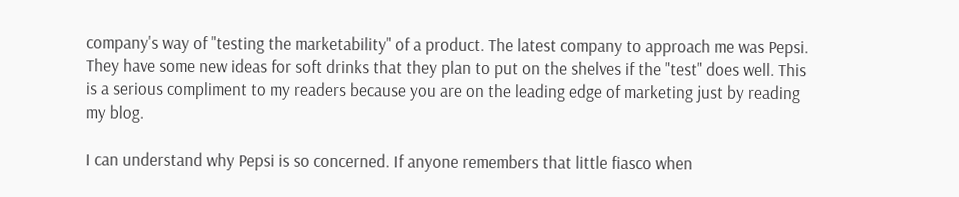company's way of "testing the marketability" of a product. The latest company to approach me was Pepsi. They have some new ideas for soft drinks that they plan to put on the shelves if the "test" does well. This is a serious compliment to my readers because you are on the leading edge of marketing just by reading my blog.

I can understand why Pepsi is so concerned. If anyone remembers that little fiasco when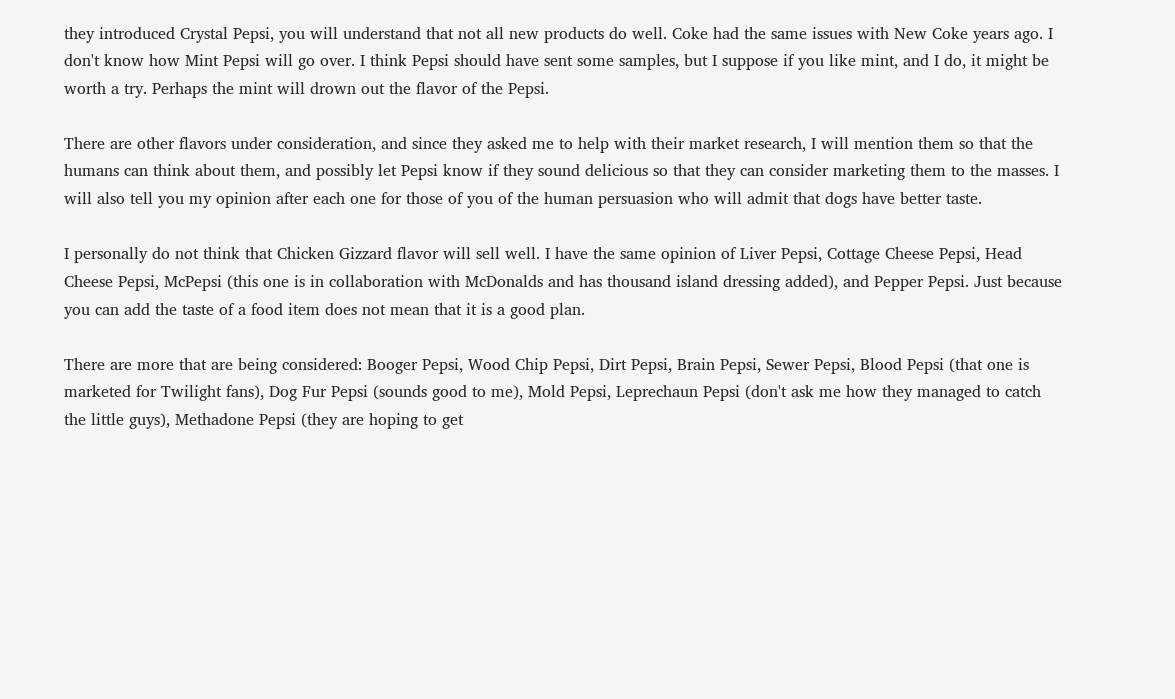they introduced Crystal Pepsi, you will understand that not all new products do well. Coke had the same issues with New Coke years ago. I don't know how Mint Pepsi will go over. I think Pepsi should have sent some samples, but I suppose if you like mint, and I do, it might be worth a try. Perhaps the mint will drown out the flavor of the Pepsi.

There are other flavors under consideration, and since they asked me to help with their market research, I will mention them so that the humans can think about them, and possibly let Pepsi know if they sound delicious so that they can consider marketing them to the masses. I will also tell you my opinion after each one for those of you of the human persuasion who will admit that dogs have better taste.

I personally do not think that Chicken Gizzard flavor will sell well. I have the same opinion of Liver Pepsi, Cottage Cheese Pepsi, Head Cheese Pepsi, McPepsi (this one is in collaboration with McDonalds and has thousand island dressing added), and Pepper Pepsi. Just because you can add the taste of a food item does not mean that it is a good plan.

There are more that are being considered: Booger Pepsi, Wood Chip Pepsi, Dirt Pepsi, Brain Pepsi, Sewer Pepsi, Blood Pepsi (that one is marketed for Twilight fans), Dog Fur Pepsi (sounds good to me), Mold Pepsi, Leprechaun Pepsi (don't ask me how they managed to catch the little guys), Methadone Pepsi (they are hoping to get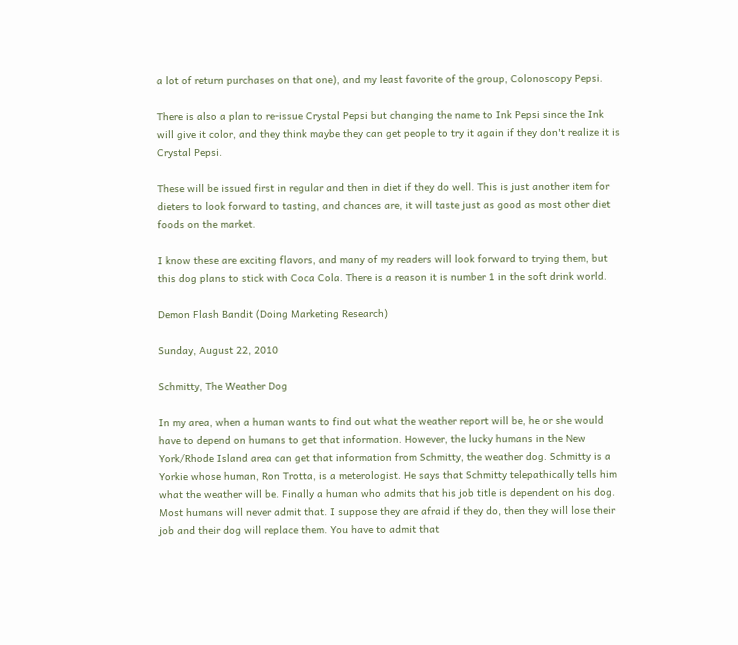a lot of return purchases on that one), and my least favorite of the group, Colonoscopy Pepsi.

There is also a plan to re-issue Crystal Pepsi but changing the name to Ink Pepsi since the Ink will give it color, and they think maybe they can get people to try it again if they don't realize it is Crystal Pepsi.

These will be issued first in regular and then in diet if they do well. This is just another item for dieters to look forward to tasting, and chances are, it will taste just as good as most other diet foods on the market.

I know these are exciting flavors, and many of my readers will look forward to trying them, but this dog plans to stick with Coca Cola. There is a reason it is number 1 in the soft drink world.

Demon Flash Bandit (Doing Marketing Research)

Sunday, August 22, 2010

Schmitty, The Weather Dog

In my area, when a human wants to find out what the weather report will be, he or she would have to depend on humans to get that information. However, the lucky humans in the New York/Rhode Island area can get that information from Schmitty, the weather dog. Schmitty is a Yorkie whose human, Ron Trotta, is a meterologist. He says that Schmitty telepathically tells him what the weather will be. Finally a human who admits that his job title is dependent on his dog. Most humans will never admit that. I suppose they are afraid if they do, then they will lose their job and their dog will replace them. You have to admit that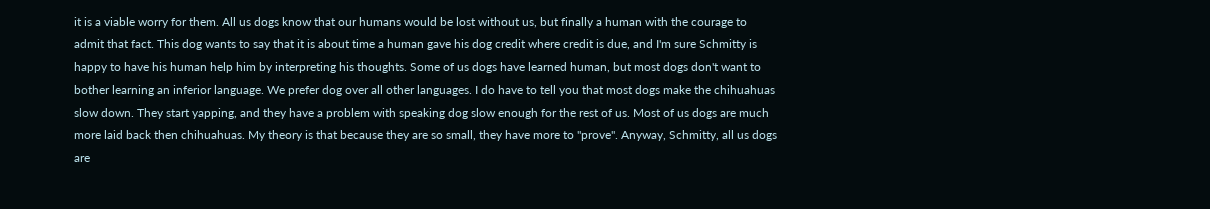it is a viable worry for them. All us dogs know that our humans would be lost without us, but finally a human with the courage to admit that fact. This dog wants to say that it is about time a human gave his dog credit where credit is due, and I'm sure Schmitty is happy to have his human help him by interpreting his thoughts. Some of us dogs have learned human, but most dogs don't want to bother learning an inferior language. We prefer dog over all other languages. I do have to tell you that most dogs make the chihuahuas slow down. They start yapping, and they have a problem with speaking dog slow enough for the rest of us. Most of us dogs are much more laid back then chihuahuas. My theory is that because they are so small, they have more to "prove". Anyway, Schmitty, all us dogs are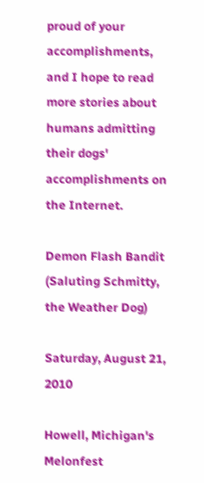proud of your accomplishments, and I hope to read more stories about humans admitting their dogs' accomplishments on the Internet.

Demon Flash Bandit (Saluting Schmitty, the Weather Dog)

Saturday, August 21, 2010

Howell, Michigan's Melonfest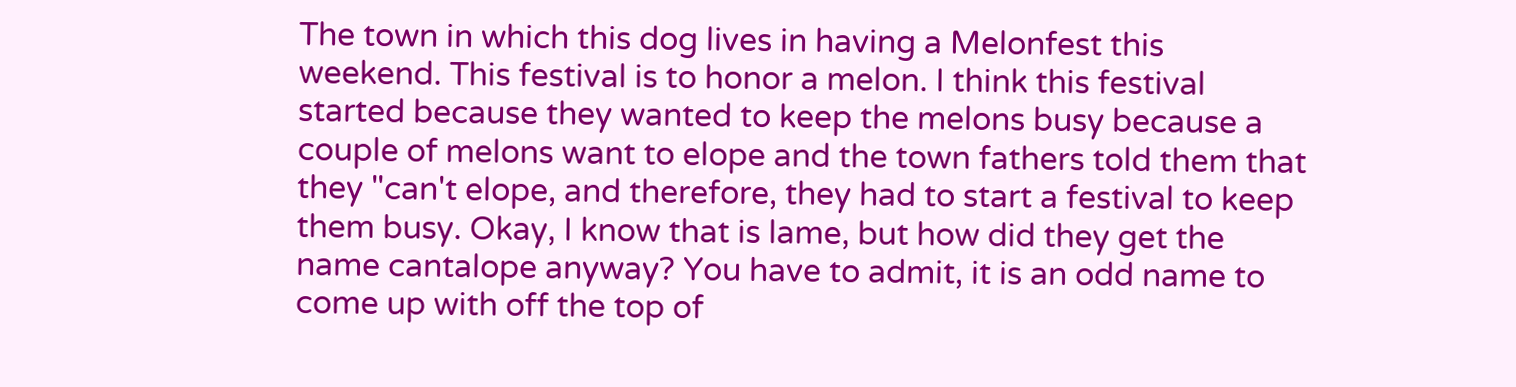The town in which this dog lives in having a Melonfest this weekend. This festival is to honor a melon. I think this festival started because they wanted to keep the melons busy because a couple of melons want to elope and the town fathers told them that they "can't elope, and therefore, they had to start a festival to keep them busy. Okay, I know that is lame, but how did they get the name cantalope anyway? You have to admit, it is an odd name to come up with off the top of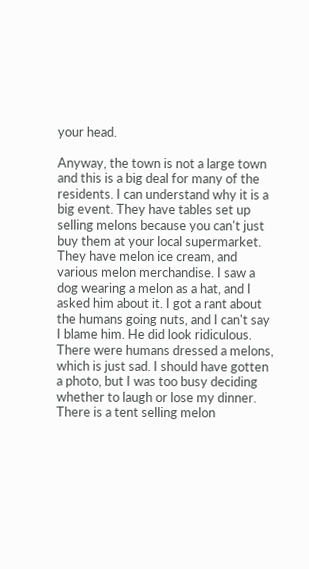your head.

Anyway, the town is not a large town and this is a big deal for many of the residents. I can understand why it is a big event. They have tables set up selling melons because you can't just buy them at your local supermarket. They have melon ice cream, and various melon merchandise. I saw a dog wearing a melon as a hat, and I asked him about it. I got a rant about the humans going nuts, and I can't say I blame him. He did look ridiculous. There were humans dressed a melons, which is just sad. I should have gotten a photo, but I was too busy deciding whether to laugh or lose my dinner. There is a tent selling melon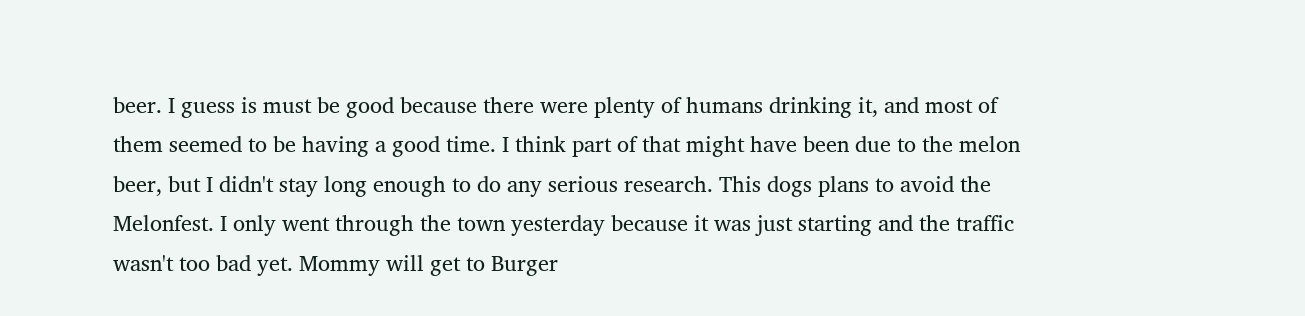beer. I guess is must be good because there were plenty of humans drinking it, and most of them seemed to be having a good time. I think part of that might have been due to the melon beer, but I didn't stay long enough to do any serious research. This dogs plans to avoid the Melonfest. I only went through the town yesterday because it was just starting and the traffic wasn't too bad yet. Mommy will get to Burger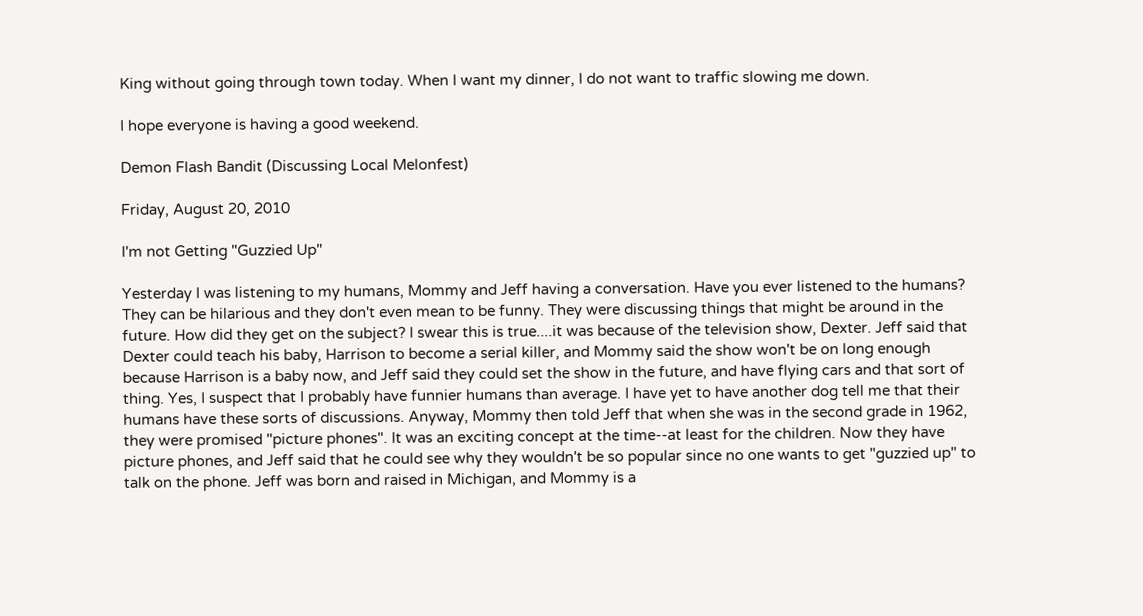King without going through town today. When I want my dinner, I do not want to traffic slowing me down.

I hope everyone is having a good weekend.

Demon Flash Bandit (Discussing Local Melonfest)

Friday, August 20, 2010

I'm not Getting "Guzzied Up"

Yesterday I was listening to my humans, Mommy and Jeff having a conversation. Have you ever listened to the humans? They can be hilarious and they don't even mean to be funny. They were discussing things that might be around in the future. How did they get on the subject? I swear this is true....it was because of the television show, Dexter. Jeff said that Dexter could teach his baby, Harrison to become a serial killer, and Mommy said the show won't be on long enough because Harrison is a baby now, and Jeff said they could set the show in the future, and have flying cars and that sort of thing. Yes, I suspect that I probably have funnier humans than average. I have yet to have another dog tell me that their humans have these sorts of discussions. Anyway, Mommy then told Jeff that when she was in the second grade in 1962, they were promised "picture phones". It was an exciting concept at the time--at least for the children. Now they have picture phones, and Jeff said that he could see why they wouldn't be so popular since no one wants to get "guzzied up" to talk on the phone. Jeff was born and raised in Michigan, and Mommy is a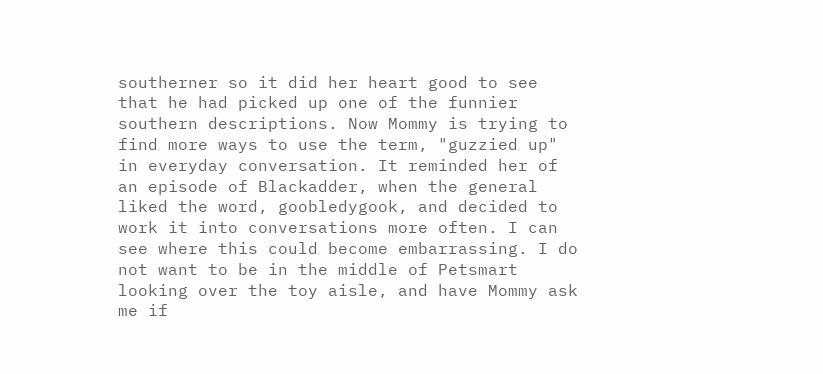southerner so it did her heart good to see that he had picked up one of the funnier southern descriptions. Now Mommy is trying to find more ways to use the term, "guzzied up" in everyday conversation. It reminded her of an episode of Blackadder, when the general liked the word, goobledygook, and decided to work it into conversations more often. I can see where this could become embarrassing. I do not want to be in the middle of Petsmart looking over the toy aisle, and have Mommy ask me if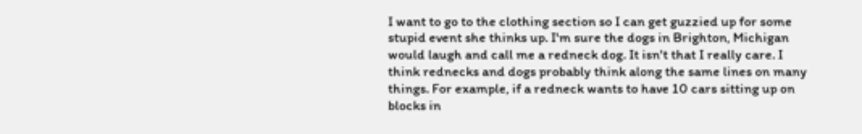I want to go to the clothing section so I can get guzzied up for some stupid event she thinks up. I'm sure the dogs in Brighton, Michigan would laugh and call me a redneck dog. It isn't that I really care. I think rednecks and dogs probably think along the same lines on many things. For example, if a redneck wants to have 10 cars sitting up on blocks in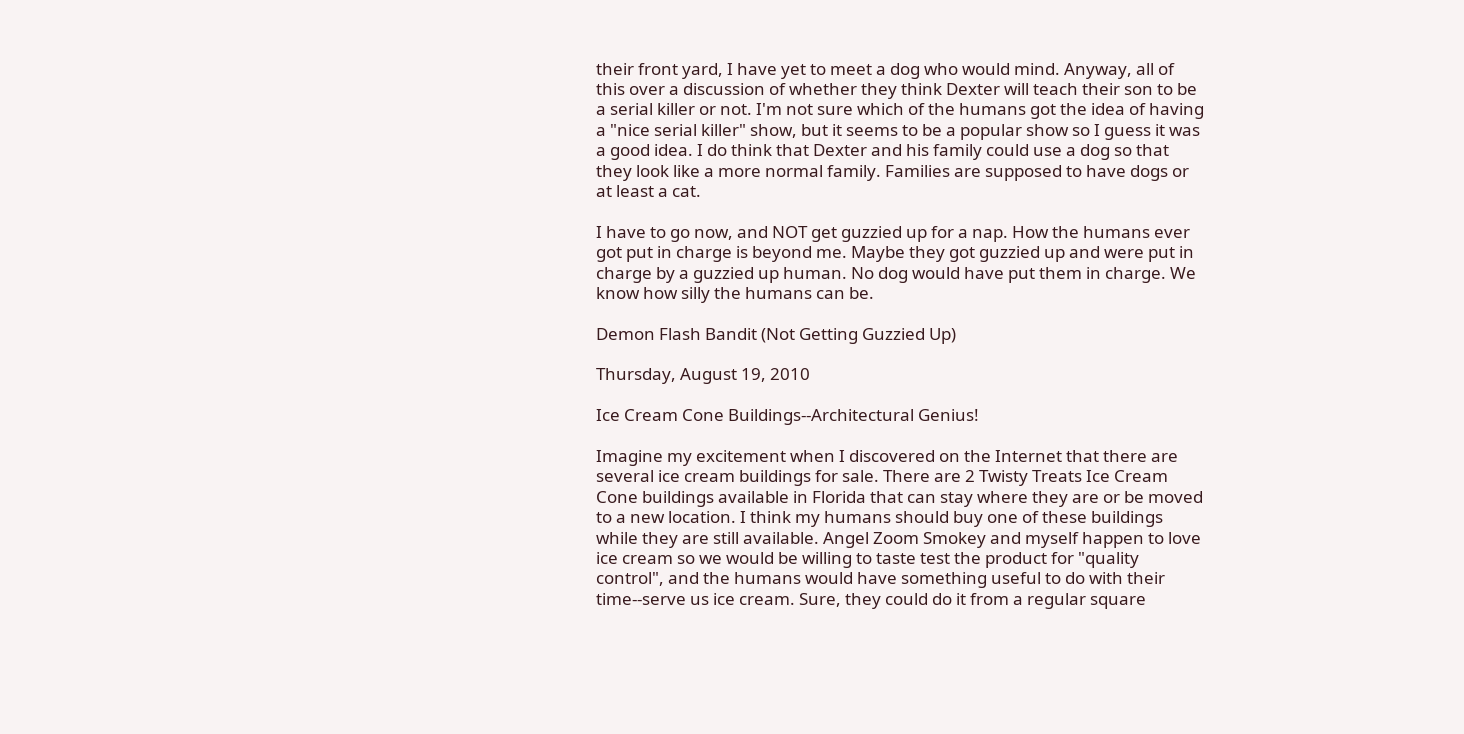their front yard, I have yet to meet a dog who would mind. Anyway, all of this over a discussion of whether they think Dexter will teach their son to be a serial killer or not. I'm not sure which of the humans got the idea of having a "nice serial killer" show, but it seems to be a popular show so I guess it was a good idea. I do think that Dexter and his family could use a dog so that they look like a more normal family. Families are supposed to have dogs or at least a cat.

I have to go now, and NOT get guzzied up for a nap. How the humans ever got put in charge is beyond me. Maybe they got guzzied up and were put in charge by a guzzied up human. No dog would have put them in charge. We know how silly the humans can be.

Demon Flash Bandit (Not Getting Guzzied Up)

Thursday, August 19, 2010

Ice Cream Cone Buildings--Architectural Genius!

Imagine my excitement when I discovered on the Internet that there are several ice cream buildings for sale. There are 2 Twisty Treats Ice Cream Cone buildings available in Florida that can stay where they are or be moved to a new location. I think my humans should buy one of these buildings while they are still available. Angel Zoom Smokey and myself happen to love ice cream so we would be willing to taste test the product for "quality control", and the humans would have something useful to do with their time--serve us ice cream. Sure, they could do it from a regular square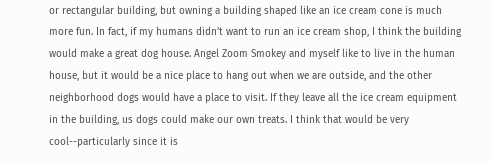or rectangular building, but owning a building shaped like an ice cream cone is much more fun. In fact, if my humans didn't want to run an ice cream shop, I think the building would make a great dog house. Angel Zoom Smokey and myself like to live in the human house, but it would be a nice place to hang out when we are outside, and the other neighborhood dogs would have a place to visit. If they leave all the ice cream equipment in the building, us dogs could make our own treats. I think that would be very cool--particularly since it is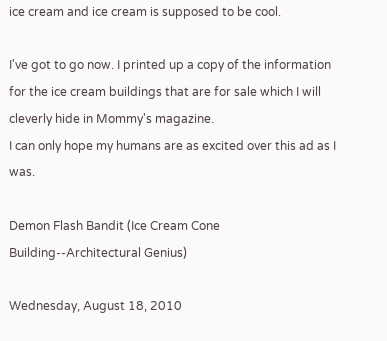ice cream and ice cream is supposed to be cool.

I've got to go now. I printed up a copy of the information for the ice cream buildings that are for sale which I will cleverly hide in Mommy's magazine.
I can only hope my humans are as excited over this ad as I was.

Demon Flash Bandit (Ice Cream Cone Building--Architectural Genius)

Wednesday, August 18, 2010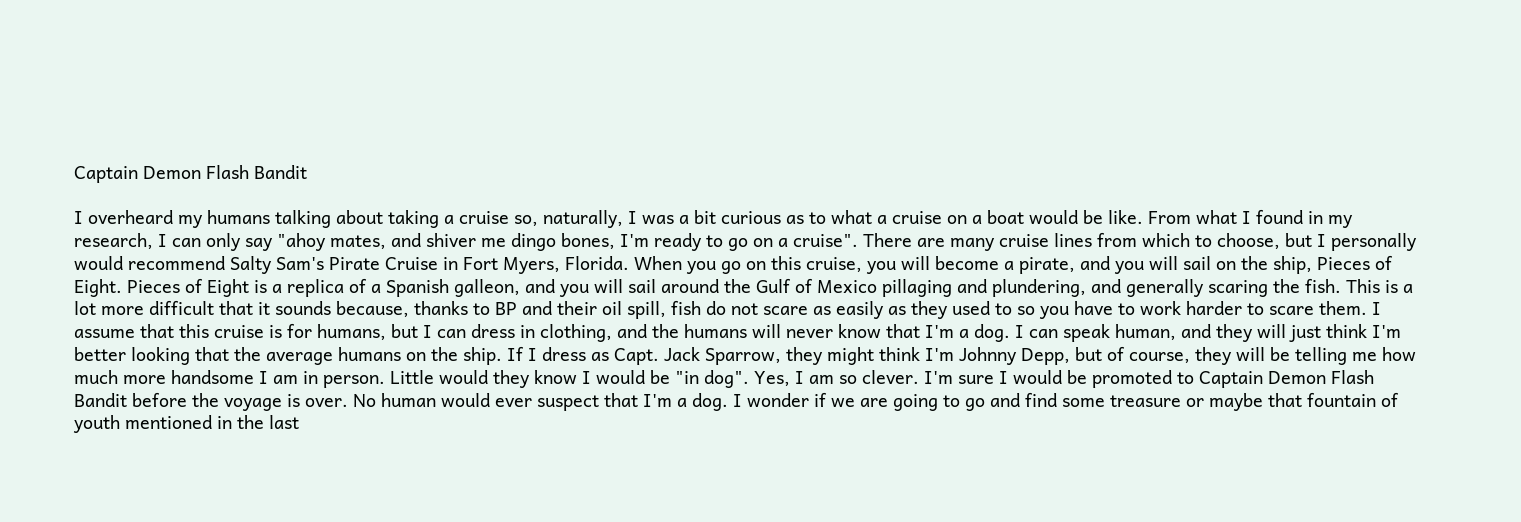Captain Demon Flash Bandit

I overheard my humans talking about taking a cruise so, naturally, I was a bit curious as to what a cruise on a boat would be like. From what I found in my research, I can only say "ahoy mates, and shiver me dingo bones, I'm ready to go on a cruise". There are many cruise lines from which to choose, but I personally would recommend Salty Sam's Pirate Cruise in Fort Myers, Florida. When you go on this cruise, you will become a pirate, and you will sail on the ship, Pieces of Eight. Pieces of Eight is a replica of a Spanish galleon, and you will sail around the Gulf of Mexico pillaging and plundering, and generally scaring the fish. This is a lot more difficult that it sounds because, thanks to BP and their oil spill, fish do not scare as easily as they used to so you have to work harder to scare them. I assume that this cruise is for humans, but I can dress in clothing, and the humans will never know that I'm a dog. I can speak human, and they will just think I'm better looking that the average humans on the ship. If I dress as Capt. Jack Sparrow, they might think I'm Johnny Depp, but of course, they will be telling me how much more handsome I am in person. Little would they know I would be "in dog". Yes, I am so clever. I'm sure I would be promoted to Captain Demon Flash Bandit before the voyage is over. No human would ever suspect that I'm a dog. I wonder if we are going to go and find some treasure or maybe that fountain of youth mentioned in the last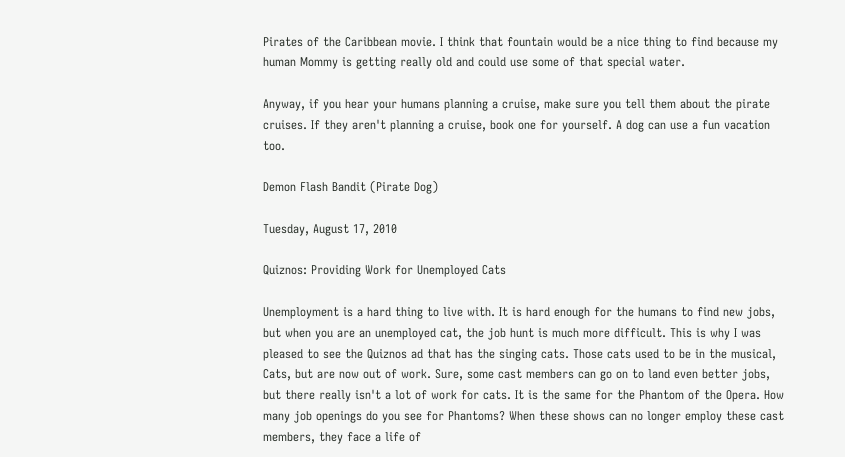Pirates of the Caribbean movie. I think that fountain would be a nice thing to find because my human Mommy is getting really old and could use some of that special water.

Anyway, if you hear your humans planning a cruise, make sure you tell them about the pirate cruises. If they aren't planning a cruise, book one for yourself. A dog can use a fun vacation too.

Demon Flash Bandit (Pirate Dog)

Tuesday, August 17, 2010

Quiznos: Providing Work for Unemployed Cats

Unemployment is a hard thing to live with. It is hard enough for the humans to find new jobs, but when you are an unemployed cat, the job hunt is much more difficult. This is why I was pleased to see the Quiznos ad that has the singing cats. Those cats used to be in the musical, Cats, but are now out of work. Sure, some cast members can go on to land even better jobs, but there really isn't a lot of work for cats. It is the same for the Phantom of the Opera. How many job openings do you see for Phantoms? When these shows can no longer employ these cast members, they face a life of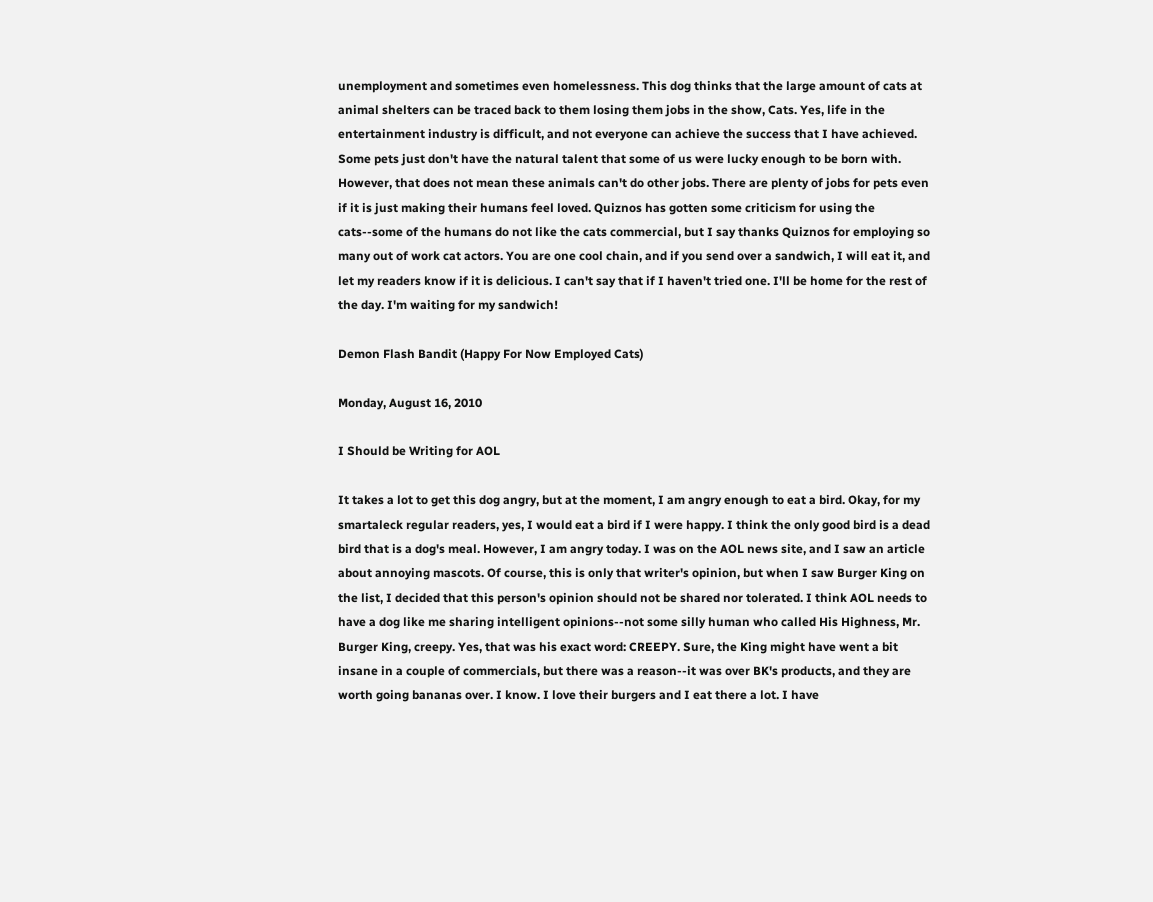unemployment and sometimes even homelessness. This dog thinks that the large amount of cats at animal shelters can be traced back to them losing them jobs in the show, Cats. Yes, life in the entertainment industry is difficult, and not everyone can achieve the success that I have achieved. Some pets just don't have the natural talent that some of us were lucky enough to be born with. However, that does not mean these animals can't do other jobs. There are plenty of jobs for pets even if it is just making their humans feel loved. Quiznos has gotten some criticism for using the cats--some of the humans do not like the cats commercial, but I say thanks Quiznos for employing so many out of work cat actors. You are one cool chain, and if you send over a sandwich, I will eat it, and let my readers know if it is delicious. I can't say that if I haven't tried one. I'll be home for the rest of the day. I'm waiting for my sandwich!

Demon Flash Bandit (Happy For Now Employed Cats)

Monday, August 16, 2010

I Should be Writing for AOL

It takes a lot to get this dog angry, but at the moment, I am angry enough to eat a bird. Okay, for my smartaleck regular readers, yes, I would eat a bird if I were happy. I think the only good bird is a dead bird that is a dog's meal. However, I am angry today. I was on the AOL news site, and I saw an article about annoying mascots. Of course, this is only that writer's opinion, but when I saw Burger King on the list, I decided that this person's opinion should not be shared nor tolerated. I think AOL needs to have a dog like me sharing intelligent opinions--not some silly human who called His Highness, Mr. Burger King, creepy. Yes, that was his exact word: CREEPY. Sure, the King might have went a bit insane in a couple of commercials, but there was a reason--it was over BK's products, and they are worth going bananas over. I know. I love their burgers and I eat there a lot. I have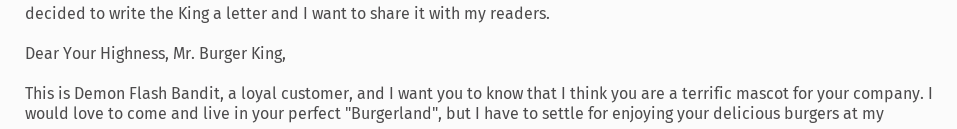decided to write the King a letter and I want to share it with my readers.

Dear Your Highness, Mr. Burger King,

This is Demon Flash Bandit, a loyal customer, and I want you to know that I think you are a terrific mascot for your company. I would love to come and live in your perfect "Burgerland", but I have to settle for enjoying your delicious burgers at my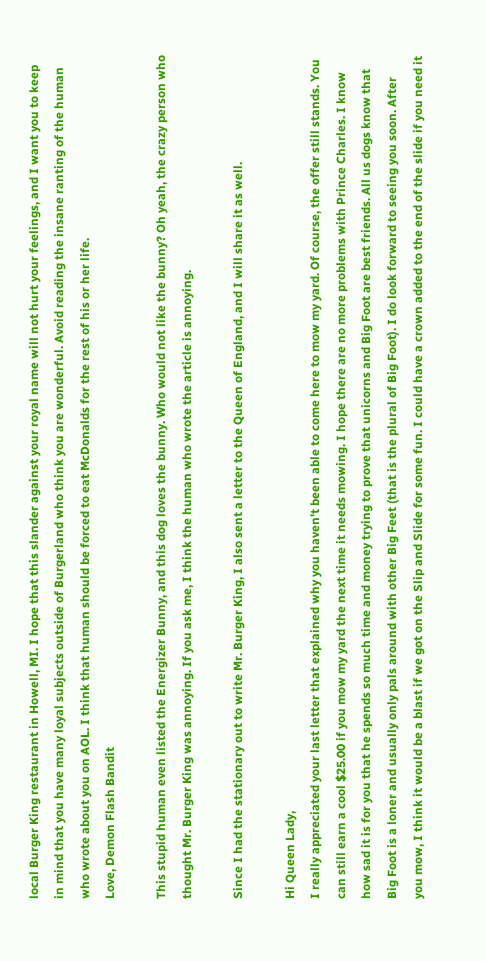local Burger King restaurant in Howell, MI. I hope that this slander against your royal name will not hurt your feelings, and I want you to keep in mind that you have many loyal subjects outside of Burgerland who think you are wonderful. Avoid reading the insane ranting of the human who wrote about you on AOL. I think that human should be forced to eat McDonalds for the rest of his or her life.
Love, Demon Flash Bandit

This stupid human even listed the Energizer Bunny, and this dog loves the bunny. Who would not like the bunny? Oh yeah, the crazy person who thought Mr. Burger King was annoying. If you ask me, I think the human who wrote the article is annoying.

Since I had the stationary out to write Mr. Burger King, I also sent a letter to the Queen of England, and I will share it as well.

Hi Queen Lady,
I really appreciated your last letter that explained why you haven't been able to come here to mow my yard. Of course, the offer still stands. You can still earn a cool $25.00 if you mow my yard the next time it needs mowing. I hope there are no more problems with Prince Charles. I know how sad it is for you that he spends so much time and money trying to prove that unicorns and Big Foot are best friends. All us dogs know that Big Foot is a loner and usually only pals around with other Big Feet (that is the plural of Big Foot). I do look forward to seeing you soon. After you mow, I think it would be a blast if we got on the Slip and Slide for some fun. I could have a crown added to the end of the slide if you need it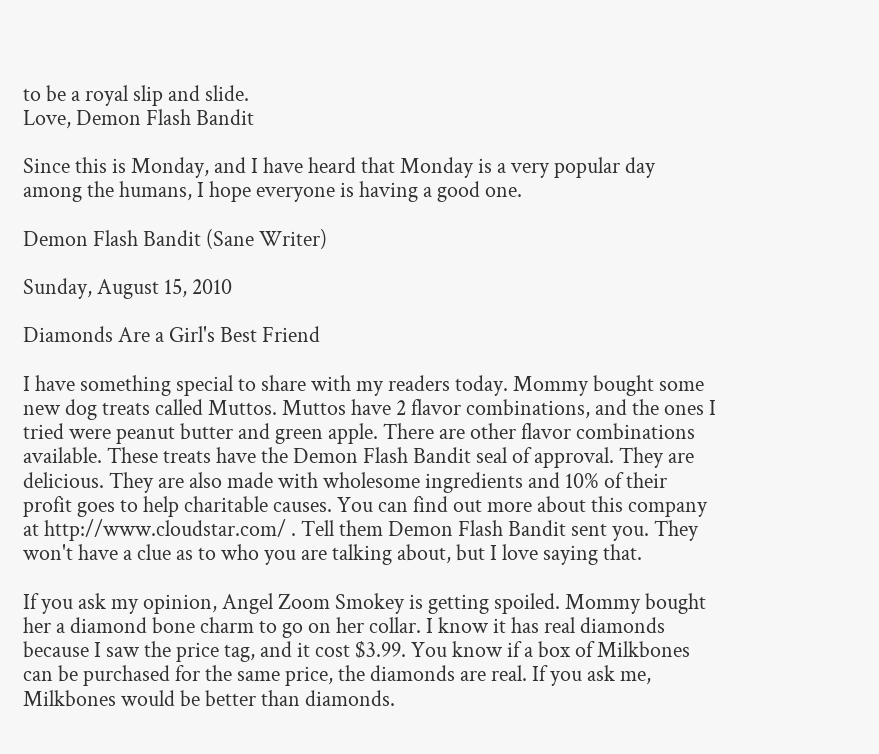to be a royal slip and slide.
Love, Demon Flash Bandit

Since this is Monday, and I have heard that Monday is a very popular day among the humans, I hope everyone is having a good one.

Demon Flash Bandit (Sane Writer)

Sunday, August 15, 2010

Diamonds Are a Girl's Best Friend

I have something special to share with my readers today. Mommy bought some new dog treats called Muttos. Muttos have 2 flavor combinations, and the ones I tried were peanut butter and green apple. There are other flavor combinations available. These treats have the Demon Flash Bandit seal of approval. They are delicious. They are also made with wholesome ingredients and 10% of their profit goes to help charitable causes. You can find out more about this company at http://www.cloudstar.com/ . Tell them Demon Flash Bandit sent you. They won't have a clue as to who you are talking about, but I love saying that.

If you ask my opinion, Angel Zoom Smokey is getting spoiled. Mommy bought her a diamond bone charm to go on her collar. I know it has real diamonds because I saw the price tag, and it cost $3.99. You know if a box of Milkbones can be purchased for the same price, the diamonds are real. If you ask me, Milkbones would be better than diamonds.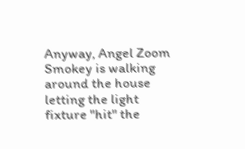Anyway, Angel Zoom Smokey is walking around the house letting the light fixture "hit" the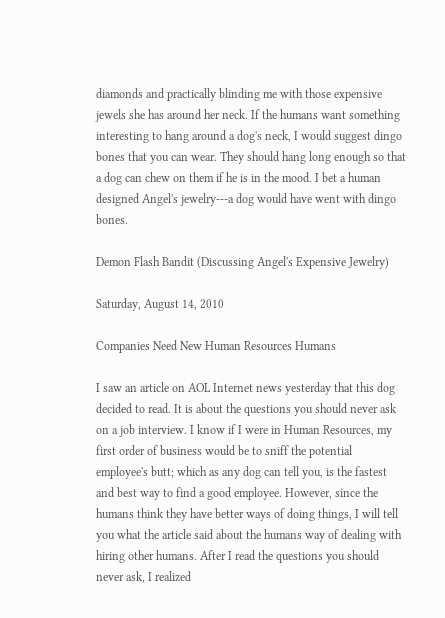diamonds and practically blinding me with those expensive jewels she has around her neck. If the humans want something interesting to hang around a dog's neck, I would suggest dingo bones that you can wear. They should hang long enough so that a dog can chew on them if he is in the mood. I bet a human designed Angel's jewelry---a dog would have went with dingo bones.

Demon Flash Bandit (Discussing Angel's Expensive Jewelry)

Saturday, August 14, 2010

Companies Need New Human Resources Humans

I saw an article on AOL Internet news yesterday that this dog decided to read. It is about the questions you should never ask on a job interview. I know if I were in Human Resources, my first order of business would be to sniff the potential employee's butt; which as any dog can tell you, is the fastest and best way to find a good employee. However, since the humans think they have better ways of doing things, I will tell you what the article said about the humans way of dealing with hiring other humans. After I read the questions you should never ask, I realized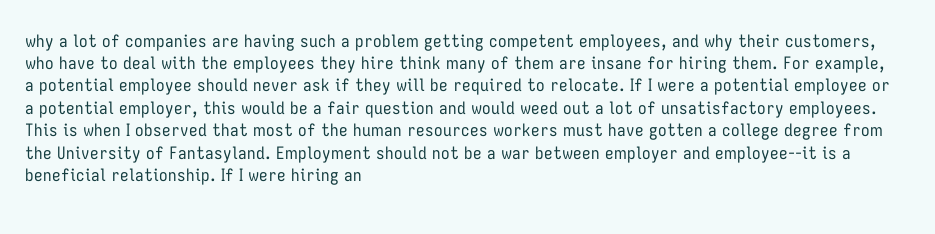why a lot of companies are having such a problem getting competent employees, and why their customers, who have to deal with the employees they hire think many of them are insane for hiring them. For example, a potential employee should never ask if they will be required to relocate. If I were a potential employee or a potential employer, this would be a fair question and would weed out a lot of unsatisfactory employees. This is when I observed that most of the human resources workers must have gotten a college degree from the University of Fantasyland. Employment should not be a war between employer and employee--it is a beneficial relationship. If I were hiring an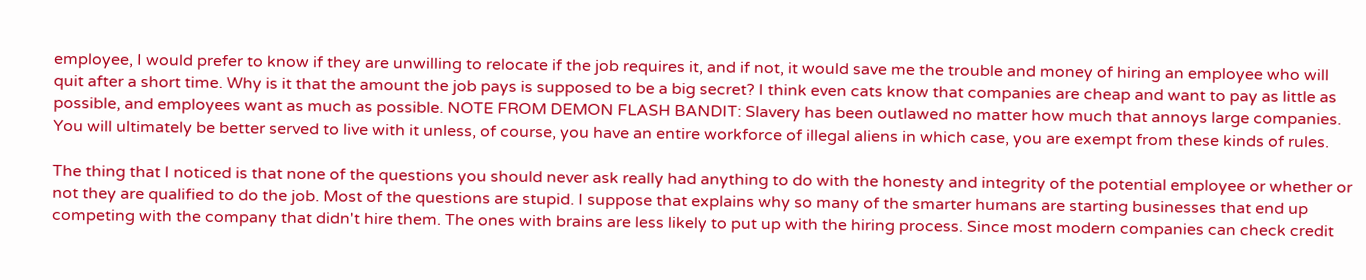employee, I would prefer to know if they are unwilling to relocate if the job requires it, and if not, it would save me the trouble and money of hiring an employee who will quit after a short time. Why is it that the amount the job pays is supposed to be a big secret? I think even cats know that companies are cheap and want to pay as little as possible, and employees want as much as possible. NOTE FROM DEMON FLASH BANDIT: Slavery has been outlawed no matter how much that annoys large companies. You will ultimately be better served to live with it unless, of course, you have an entire workforce of illegal aliens in which case, you are exempt from these kinds of rules.

The thing that I noticed is that none of the questions you should never ask really had anything to do with the honesty and integrity of the potential employee or whether or not they are qualified to do the job. Most of the questions are stupid. I suppose that explains why so many of the smarter humans are starting businesses that end up competing with the company that didn't hire them. The ones with brains are less likely to put up with the hiring process. Since most modern companies can check credit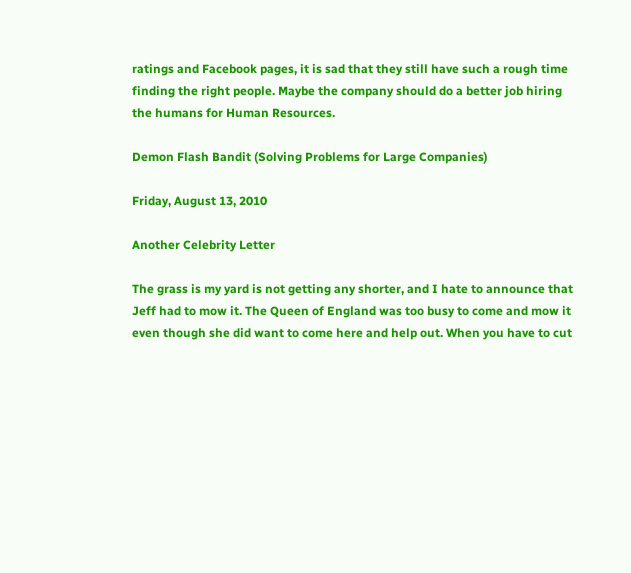ratings and Facebook pages, it is sad that they still have such a rough time finding the right people. Maybe the company should do a better job hiring the humans for Human Resources.

Demon Flash Bandit (Solving Problems for Large Companies)

Friday, August 13, 2010

Another Celebrity Letter

The grass is my yard is not getting any shorter, and I hate to announce that Jeff had to mow it. The Queen of England was too busy to come and mow it even though she did want to come here and help out. When you have to cut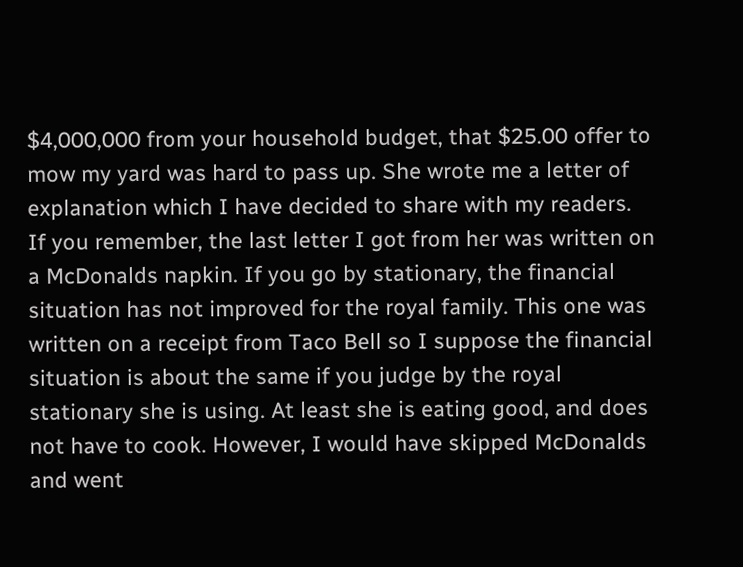$4,000,000 from your household budget, that $25.00 offer to mow my yard was hard to pass up. She wrote me a letter of explanation which I have decided to share with my readers. If you remember, the last letter I got from her was written on a McDonalds napkin. If you go by stationary, the financial situation has not improved for the royal family. This one was written on a receipt from Taco Bell so I suppose the financial situation is about the same if you judge by the royal stationary she is using. At least she is eating good, and does not have to cook. However, I would have skipped McDonalds and went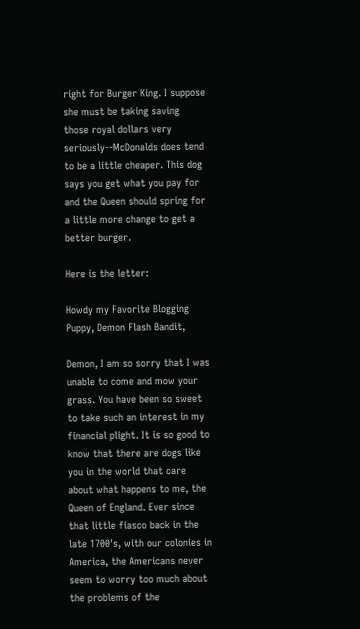right for Burger King. I suppose she must be taking saving those royal dollars very seriously--McDonalds does tend to be a little cheaper. This dog says you get what you pay for and the Queen should spring for a little more change to get a better burger.

Here is the letter:

Howdy my Favorite Blogging Puppy, Demon Flash Bandit,

Demon, I am so sorry that I was unable to come and mow your grass. You have been so sweet to take such an interest in my financial plight. It is so good to know that there are dogs like you in the world that care about what happens to me, the Queen of England. Ever since that little fiasco back in the late 1700's, with our colonies in America, the Americans never seem to worry too much about the problems of the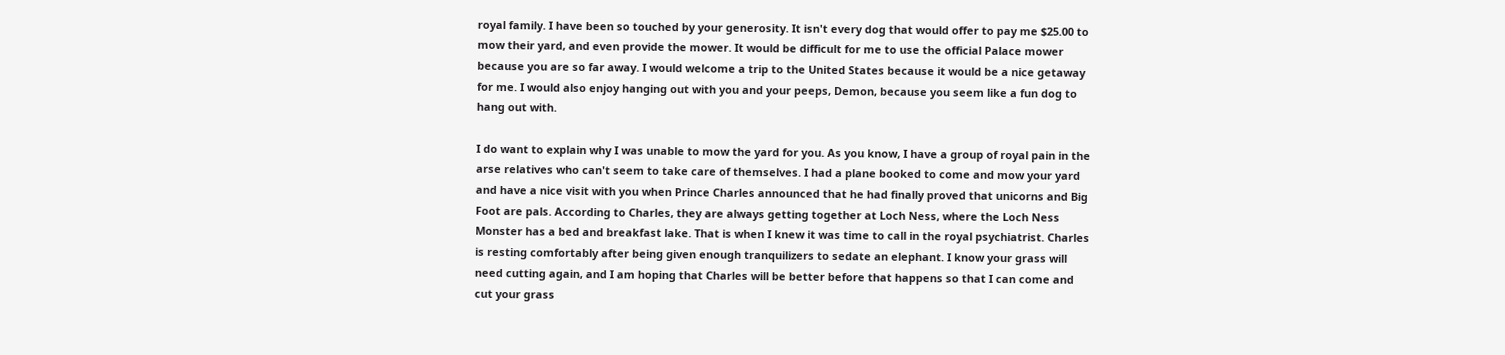royal family. I have been so touched by your generosity. It isn't every dog that would offer to pay me $25.00 to mow their yard, and even provide the mower. It would be difficult for me to use the official Palace mower because you are so far away. I would welcome a trip to the United States because it would be a nice getaway for me. I would also enjoy hanging out with you and your peeps, Demon, because you seem like a fun dog to hang out with.

I do want to explain why I was unable to mow the yard for you. As you know, I have a group of royal pain in the arse relatives who can't seem to take care of themselves. I had a plane booked to come and mow your yard and have a nice visit with you when Prince Charles announced that he had finally proved that unicorns and Big Foot are pals. According to Charles, they are always getting together at Loch Ness, where the Loch Ness Monster has a bed and breakfast lake. That is when I knew it was time to call in the royal psychiatrist. Charles is resting comfortably after being given enough tranquilizers to sedate an elephant. I know your grass will need cutting again, and I am hoping that Charles will be better before that happens so that I can come and cut your grass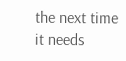the next time it needs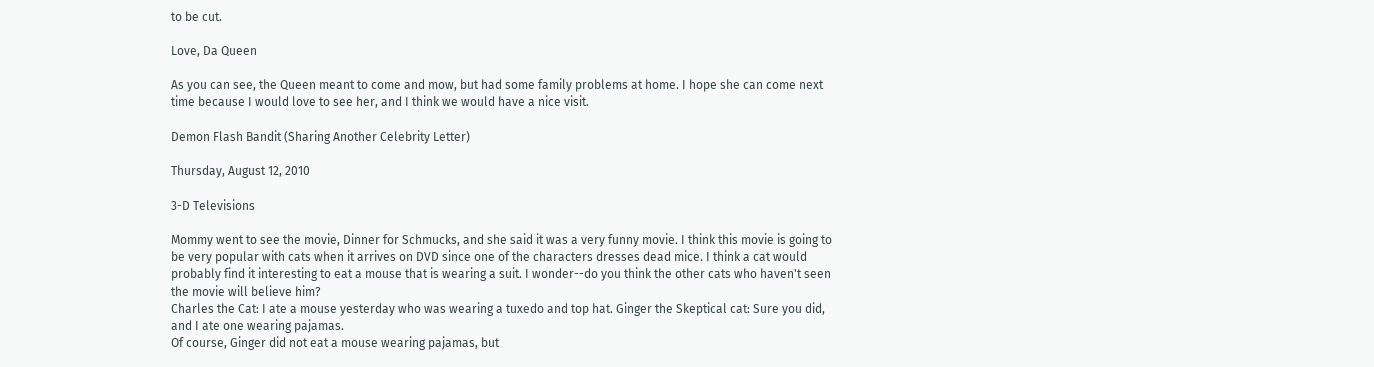to be cut.

Love, Da Queen

As you can see, the Queen meant to come and mow, but had some family problems at home. I hope she can come next time because I would love to see her, and I think we would have a nice visit.

Demon Flash Bandit (Sharing Another Celebrity Letter)

Thursday, August 12, 2010

3-D Televisions

Mommy went to see the movie, Dinner for Schmucks, and she said it was a very funny movie. I think this movie is going to be very popular with cats when it arrives on DVD since one of the characters dresses dead mice. I think a cat would probably find it interesting to eat a mouse that is wearing a suit. I wonder--do you think the other cats who haven't seen the movie will believe him?
Charles the Cat: I ate a mouse yesterday who was wearing a tuxedo and top hat. Ginger the Skeptical cat: Sure you did, and I ate one wearing pajamas.
Of course, Ginger did not eat a mouse wearing pajamas, but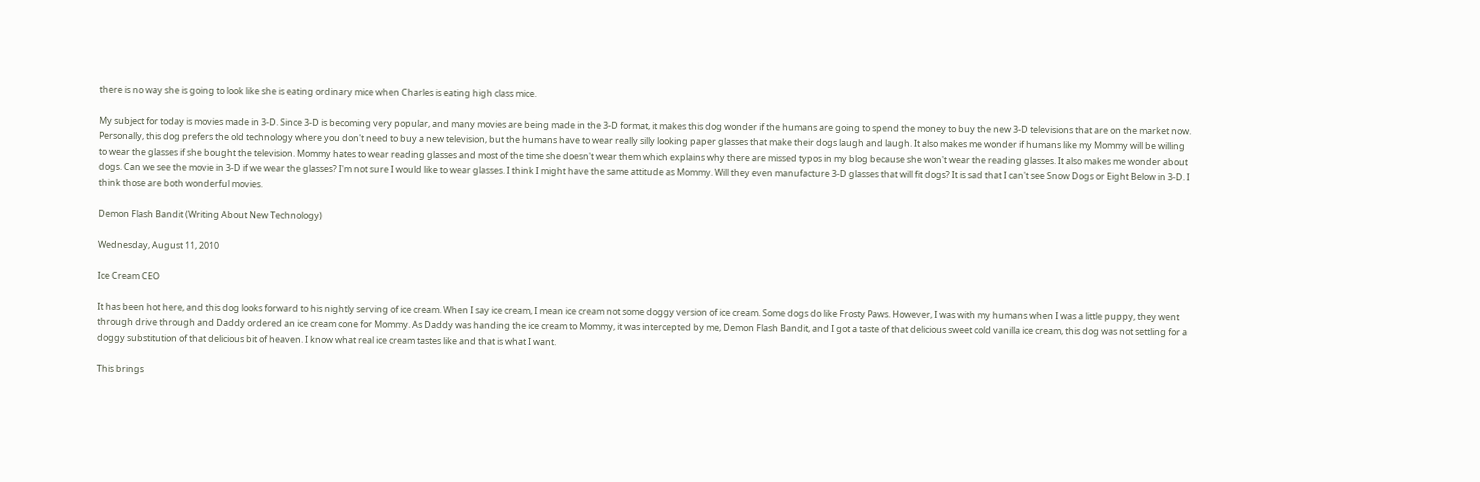there is no way she is going to look like she is eating ordinary mice when Charles is eating high class mice.

My subject for today is movies made in 3-D. Since 3-D is becoming very popular, and many movies are being made in the 3-D format, it makes this dog wonder if the humans are going to spend the money to buy the new 3-D televisions that are on the market now. Personally, this dog prefers the old technology where you don't need to buy a new television, but the humans have to wear really silly looking paper glasses that make their dogs laugh and laugh. It also makes me wonder if humans like my Mommy will be willing to wear the glasses if she bought the television. Mommy hates to wear reading glasses and most of the time she doesn't wear them which explains why there are missed typos in my blog because she won't wear the reading glasses. It also makes me wonder about dogs. Can we see the movie in 3-D if we wear the glasses? I'm not sure I would like to wear glasses. I think I might have the same attitude as Mommy. Will they even manufacture 3-D glasses that will fit dogs? It is sad that I can't see Snow Dogs or Eight Below in 3-D. I think those are both wonderful movies.

Demon Flash Bandit (Writing About New Technology)

Wednesday, August 11, 2010

Ice Cream CEO

It has been hot here, and this dog looks forward to his nightly serving of ice cream. When I say ice cream, I mean ice cream not some doggy version of ice cream. Some dogs do like Frosty Paws. However, I was with my humans when I was a little puppy, they went through drive through and Daddy ordered an ice cream cone for Mommy. As Daddy was handing the ice cream to Mommy, it was intercepted by me, Demon Flash Bandit, and I got a taste of that delicious sweet cold vanilla ice cream, this dog was not settling for a doggy substitution of that delicious bit of heaven. I know what real ice cream tastes like and that is what I want.

This brings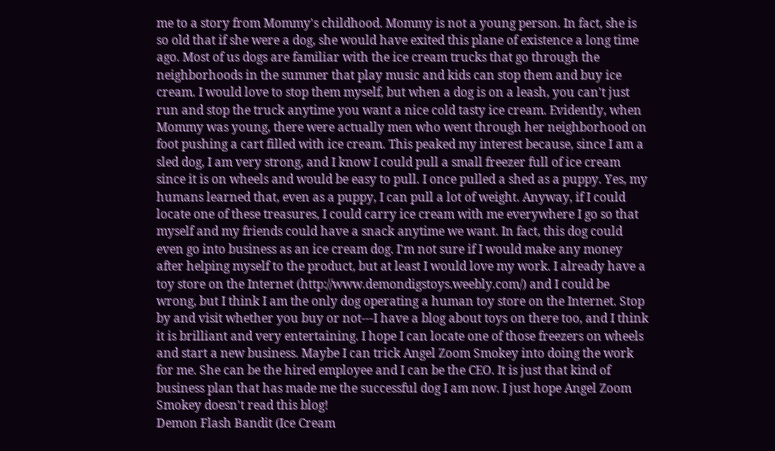me to a story from Mommy's childhood. Mommy is not a young person. In fact, she is so old that if she were a dog, she would have exited this plane of existence a long time ago. Most of us dogs are familiar with the ice cream trucks that go through the neighborhoods in the summer that play music and kids can stop them and buy ice cream. I would love to stop them myself, but when a dog is on a leash, you can't just run and stop the truck anytime you want a nice cold tasty ice cream. Evidently, when Mommy was young, there were actually men who went through her neighborhood on foot pushing a cart filled with ice cream. This peaked my interest because, since I am a sled dog, I am very strong, and I know I could pull a small freezer full of ice cream since it is on wheels and would be easy to pull. I once pulled a shed as a puppy. Yes, my humans learned that, even as a puppy, I can pull a lot of weight. Anyway, if I could locate one of these treasures, I could carry ice cream with me everywhere I go so that myself and my friends could have a snack anytime we want. In fact, this dog could even go into business as an ice cream dog. I'm not sure if I would make any money after helping myself to the product, but at least I would love my work. I already have a toy store on the Internet (http://www.demondigstoys.weebly.com/) and I could be wrong, but I think I am the only dog operating a human toy store on the Internet. Stop by and visit whether you buy or not---I have a blog about toys on there too, and I think it is brilliant and very entertaining. I hope I can locate one of those freezers on wheels and start a new business. Maybe I can trick Angel Zoom Smokey into doing the work for me. She can be the hired employee and I can be the CEO. It is just that kind of business plan that has made me the successful dog I am now. I just hope Angel Zoom Smokey doesn't read this blog!
Demon Flash Bandit (Ice Cream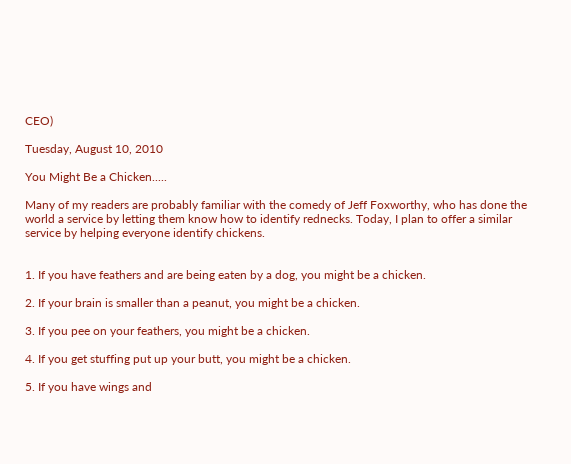CEO)

Tuesday, August 10, 2010

You Might Be a Chicken.....

Many of my readers are probably familiar with the comedy of Jeff Foxworthy, who has done the world a service by letting them know how to identify rednecks. Today, I plan to offer a similar service by helping everyone identify chickens.


1. If you have feathers and are being eaten by a dog, you might be a chicken.

2. If your brain is smaller than a peanut, you might be a chicken.

3. If you pee on your feathers, you might be a chicken.

4. If you get stuffing put up your butt, you might be a chicken.

5. If you have wings and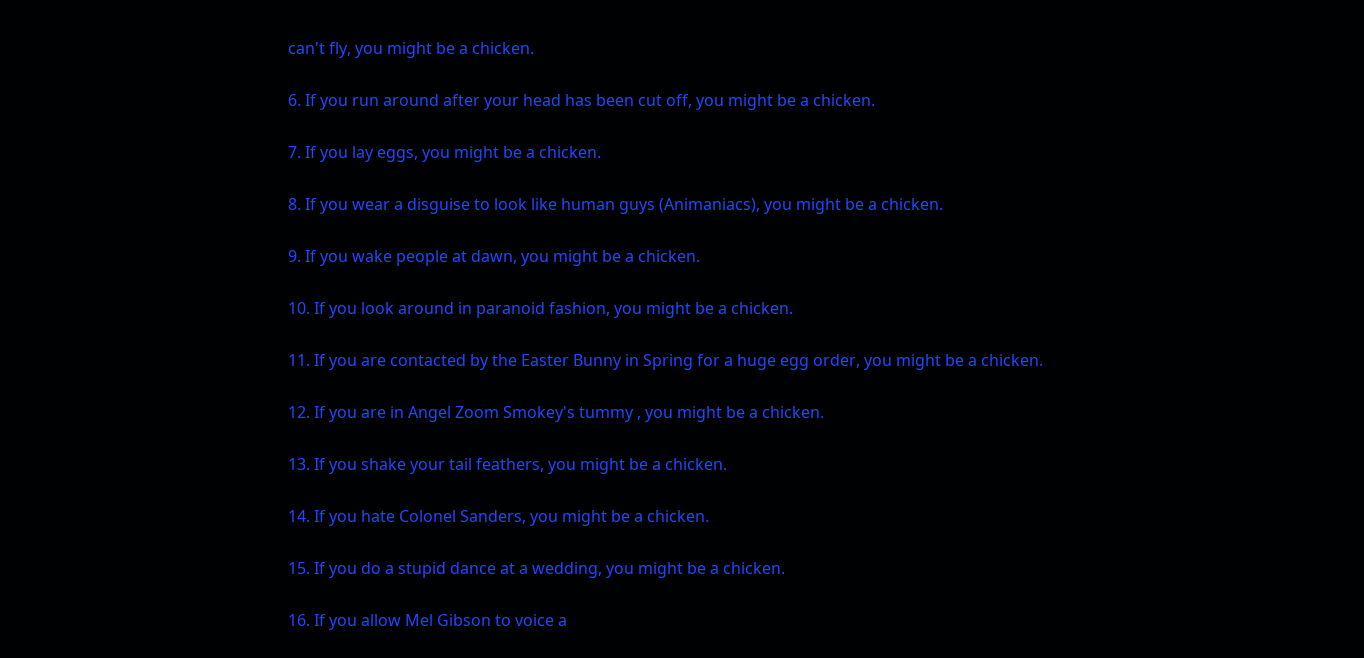can't fly, you might be a chicken.

6. If you run around after your head has been cut off, you might be a chicken.

7. If you lay eggs, you might be a chicken.

8. If you wear a disguise to look like human guys (Animaniacs), you might be a chicken.

9. If you wake people at dawn, you might be a chicken.

10. If you look around in paranoid fashion, you might be a chicken.

11. If you are contacted by the Easter Bunny in Spring for a huge egg order, you might be a chicken.

12. If you are in Angel Zoom Smokey's tummy , you might be a chicken.

13. If you shake your tail feathers, you might be a chicken.

14. If you hate Colonel Sanders, you might be a chicken.

15. If you do a stupid dance at a wedding, you might be a chicken.

16. If you allow Mel Gibson to voice a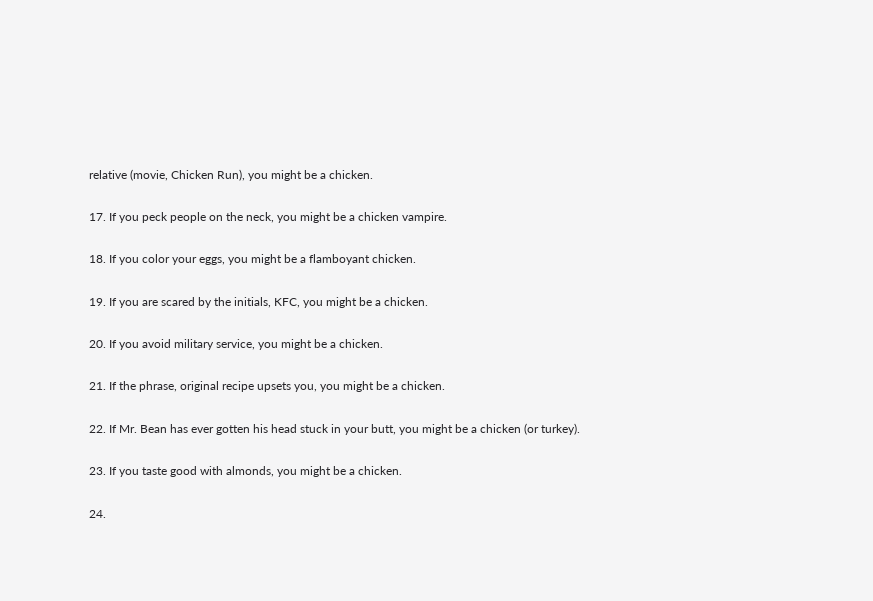relative (movie, Chicken Run), you might be a chicken.

17. If you peck people on the neck, you might be a chicken vampire.

18. If you color your eggs, you might be a flamboyant chicken.

19. If you are scared by the initials, KFC, you might be a chicken.

20. If you avoid military service, you might be a chicken.

21. If the phrase, original recipe upsets you, you might be a chicken.

22. If Mr. Bean has ever gotten his head stuck in your butt, you might be a chicken (or turkey).

23. If you taste good with almonds, you might be a chicken.

24.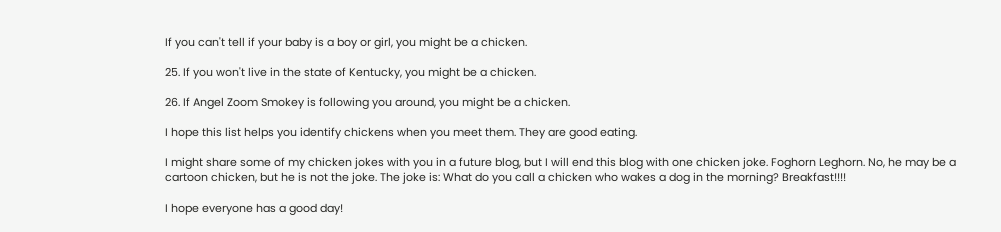If you can't tell if your baby is a boy or girl, you might be a chicken.

25. If you won't live in the state of Kentucky, you might be a chicken.

26. If Angel Zoom Smokey is following you around, you might be a chicken.

I hope this list helps you identify chickens when you meet them. They are good eating.

I might share some of my chicken jokes with you in a future blog, but I will end this blog with one chicken joke. Foghorn Leghorn. No, he may be a cartoon chicken, but he is not the joke. The joke is: What do you call a chicken who wakes a dog in the morning? Breakfast!!!!

I hope everyone has a good day!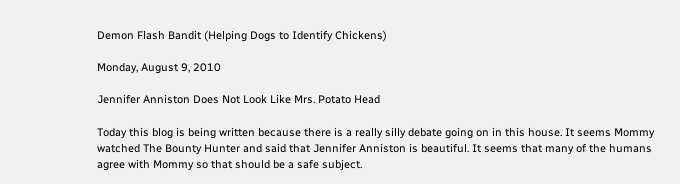Demon Flash Bandit (Helping Dogs to Identify Chickens)

Monday, August 9, 2010

Jennifer Anniston Does Not Look Like Mrs. Potato Head

Today this blog is being written because there is a really silly debate going on in this house. It seems Mommy watched The Bounty Hunter and said that Jennifer Anniston is beautiful. It seems that many of the humans agree with Mommy so that should be a safe subject.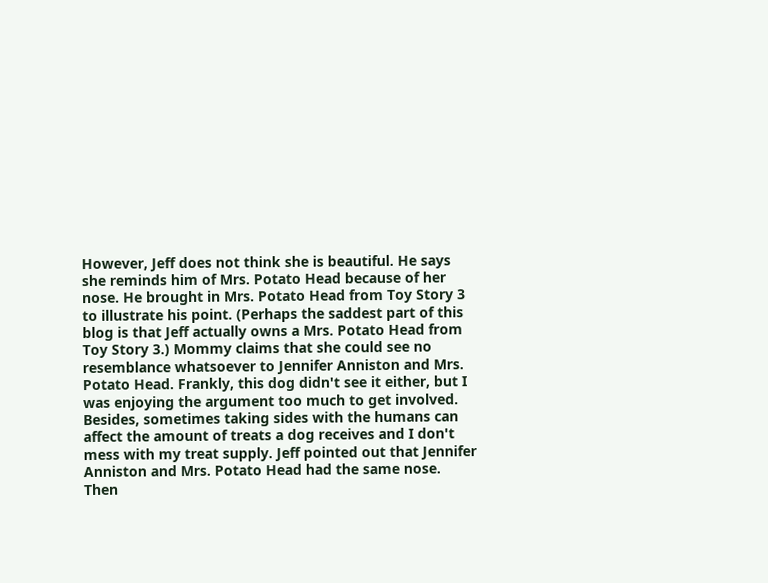However, Jeff does not think she is beautiful. He says she reminds him of Mrs. Potato Head because of her nose. He brought in Mrs. Potato Head from Toy Story 3 to illustrate his point. (Perhaps the saddest part of this blog is that Jeff actually owns a Mrs. Potato Head from Toy Story 3.) Mommy claims that she could see no resemblance whatsoever to Jennifer Anniston and Mrs. Potato Head. Frankly, this dog didn't see it either, but I was enjoying the argument too much to get involved. Besides, sometimes taking sides with the humans can affect the amount of treats a dog receives and I don't mess with my treat supply. Jeff pointed out that Jennifer Anniston and Mrs. Potato Head had the same nose. Then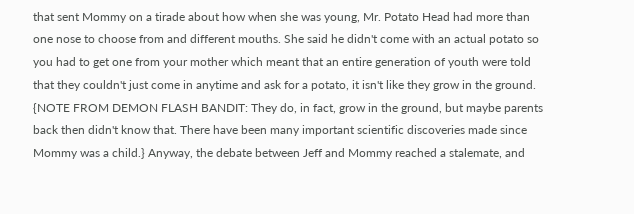that sent Mommy on a tirade about how when she was young, Mr. Potato Head had more than one nose to choose from and different mouths. She said he didn't come with an actual potato so you had to get one from your mother which meant that an entire generation of youth were told that they couldn't just come in anytime and ask for a potato, it isn't like they grow in the ground. {NOTE FROM DEMON FLASH BANDIT: They do, in fact, grow in the ground, but maybe parents back then didn't know that. There have been many important scientific discoveries made since Mommy was a child.} Anyway, the debate between Jeff and Mommy reached a stalemate, and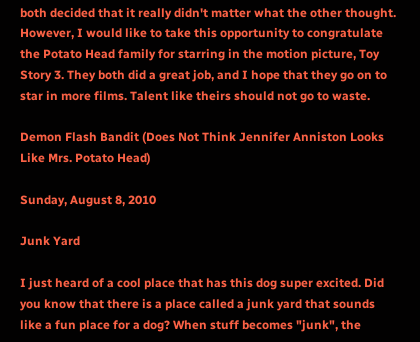both decided that it really didn't matter what the other thought. However, I would like to take this opportunity to congratulate the Potato Head family for starring in the motion picture, Toy Story 3. They both did a great job, and I hope that they go on to star in more films. Talent like theirs should not go to waste.

Demon Flash Bandit (Does Not Think Jennifer Anniston Looks Like Mrs. Potato Head)

Sunday, August 8, 2010

Junk Yard

I just heard of a cool place that has this dog super excited. Did you know that there is a place called a junk yard that sounds like a fun place for a dog? When stuff becomes "junk", the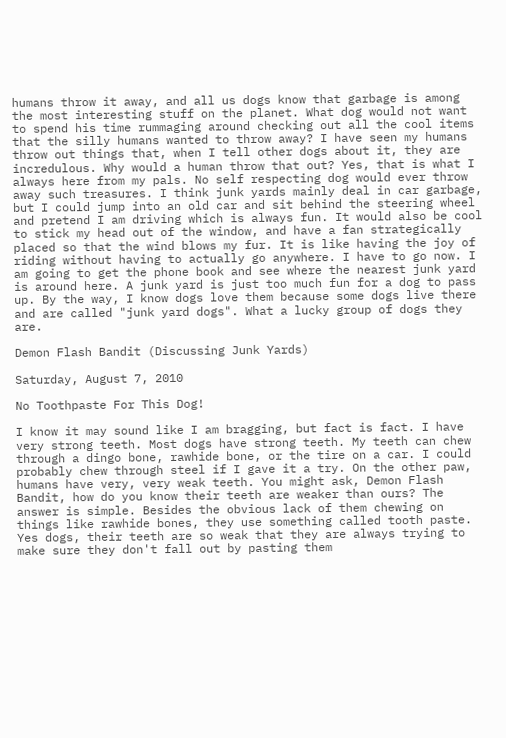humans throw it away, and all us dogs know that garbage is among the most interesting stuff on the planet. What dog would not want to spend his time rummaging around checking out all the cool items that the silly humans wanted to throw away? I have seen my humans throw out things that, when I tell other dogs about it, they are incredulous. Why would a human throw that out? Yes, that is what I always here from my pals. No self respecting dog would ever throw away such treasures. I think junk yards mainly deal in car garbage, but I could jump into an old car and sit behind the steering wheel and pretend I am driving which is always fun. It would also be cool to stick my head out of the window, and have a fan strategically placed so that the wind blows my fur. It is like having the joy of riding without having to actually go anywhere. I have to go now. I am going to get the phone book and see where the nearest junk yard is around here. A junk yard is just too much fun for a dog to pass up. By the way, I know dogs love them because some dogs live there and are called "junk yard dogs". What a lucky group of dogs they are.

Demon Flash Bandit (Discussing Junk Yards)

Saturday, August 7, 2010

No Toothpaste For This Dog!

I know it may sound like I am bragging, but fact is fact. I have very strong teeth. Most dogs have strong teeth. My teeth can chew through a dingo bone, rawhide bone, or the tire on a car. I could probably chew through steel if I gave it a try. On the other paw, humans have very, very weak teeth. You might ask, Demon Flash Bandit, how do you know their teeth are weaker than ours? The answer is simple. Besides the obvious lack of them chewing on things like rawhide bones, they use something called tooth paste. Yes dogs, their teeth are so weak that they are always trying to make sure they don't fall out by pasting them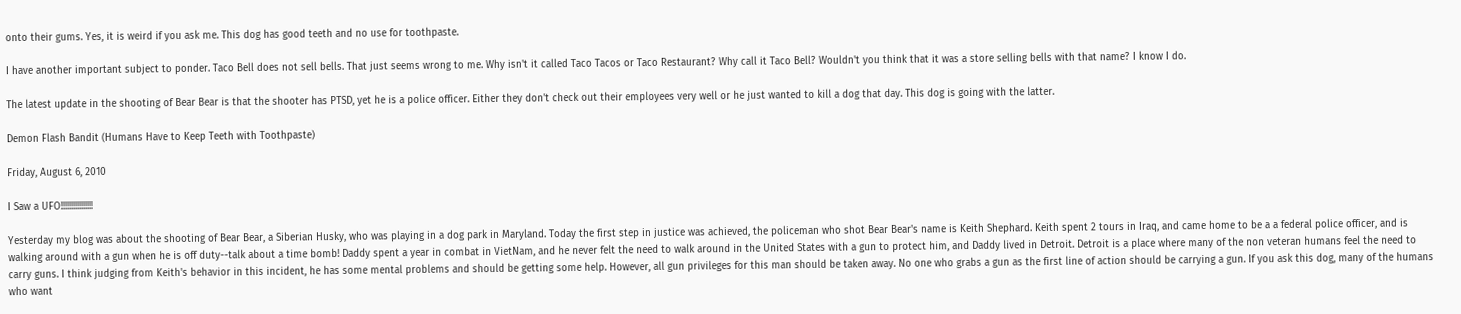onto their gums. Yes, it is weird if you ask me. This dog has good teeth and no use for toothpaste.

I have another important subject to ponder. Taco Bell does not sell bells. That just seems wrong to me. Why isn't it called Taco Tacos or Taco Restaurant? Why call it Taco Bell? Wouldn't you think that it was a store selling bells with that name? I know I do.

The latest update in the shooting of Bear Bear is that the shooter has PTSD, yet he is a police officer. Either they don't check out their employees very well or he just wanted to kill a dog that day. This dog is going with the latter.

Demon Flash Bandit (Humans Have to Keep Teeth with Toothpaste)

Friday, August 6, 2010

I Saw a UFO!!!!!!!!!!!!!!!!

Yesterday my blog was about the shooting of Bear Bear, a Siberian Husky, who was playing in a dog park in Maryland. Today the first step in justice was achieved, the policeman who shot Bear Bear's name is Keith Shephard. Keith spent 2 tours in Iraq, and came home to be a a federal police officer, and is walking around with a gun when he is off duty--talk about a time bomb! Daddy spent a year in combat in VietNam, and he never felt the need to walk around in the United States with a gun to protect him, and Daddy lived in Detroit. Detroit is a place where many of the non veteran humans feel the need to carry guns. I think judging from Keith's behavior in this incident, he has some mental problems and should be getting some help. However, all gun privileges for this man should be taken away. No one who grabs a gun as the first line of action should be carrying a gun. If you ask this dog, many of the humans who want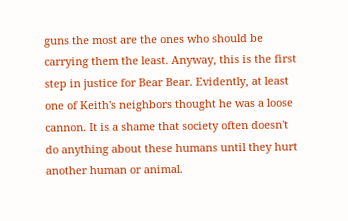guns the most are the ones who should be carrying them the least. Anyway, this is the first step in justice for Bear Bear. Evidently, at least one of Keith's neighbors thought he was a loose cannon. It is a shame that society often doesn't do anything about these humans until they hurt another human or animal.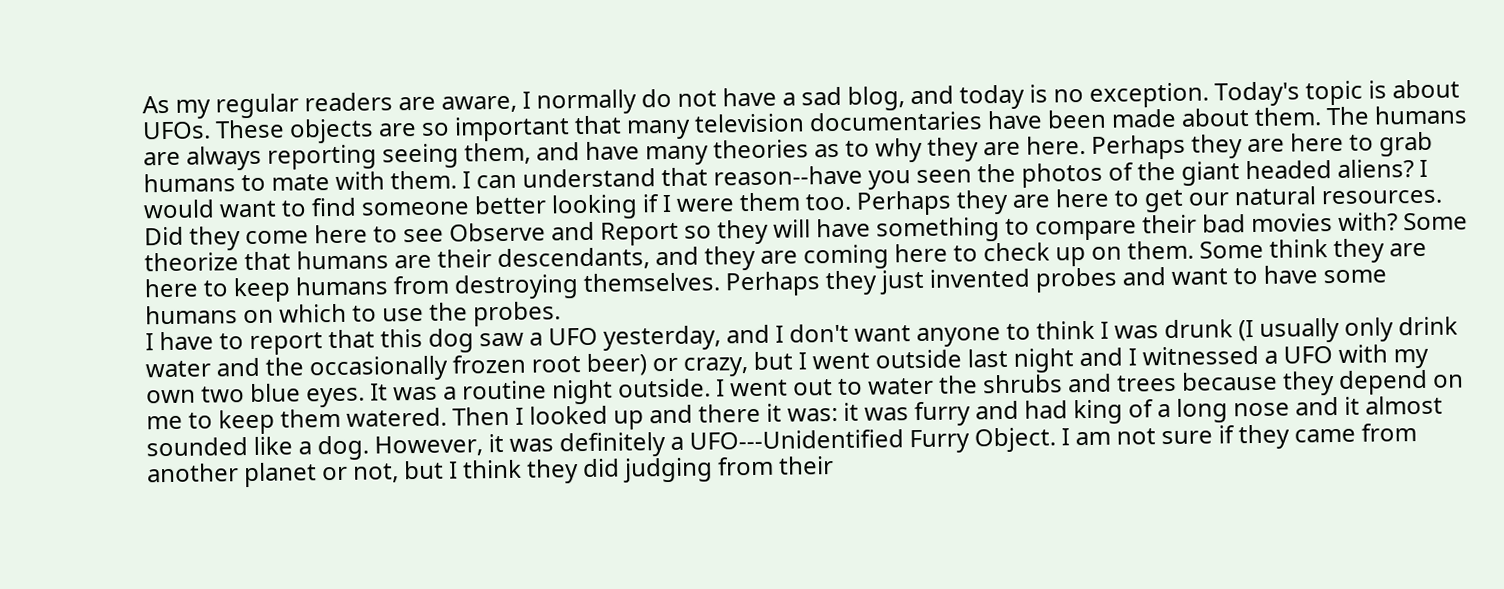As my regular readers are aware, I normally do not have a sad blog, and today is no exception. Today's topic is about UFOs. These objects are so important that many television documentaries have been made about them. The humans are always reporting seeing them, and have many theories as to why they are here. Perhaps they are here to grab humans to mate with them. I can understand that reason--have you seen the photos of the giant headed aliens? I would want to find someone better looking if I were them too. Perhaps they are here to get our natural resources. Did they come here to see Observe and Report so they will have something to compare their bad movies with? Some theorize that humans are their descendants, and they are coming here to check up on them. Some think they are here to keep humans from destroying themselves. Perhaps they just invented probes and want to have some humans on which to use the probes.
I have to report that this dog saw a UFO yesterday, and I don't want anyone to think I was drunk (I usually only drink water and the occasionally frozen root beer) or crazy, but I went outside last night and I witnessed a UFO with my own two blue eyes. It was a routine night outside. I went out to water the shrubs and trees because they depend on me to keep them watered. Then I looked up and there it was: it was furry and had king of a long nose and it almost sounded like a dog. However, it was definitely a UFO---Unidentified Furry Object. I am not sure if they came from another planet or not, but I think they did judging from their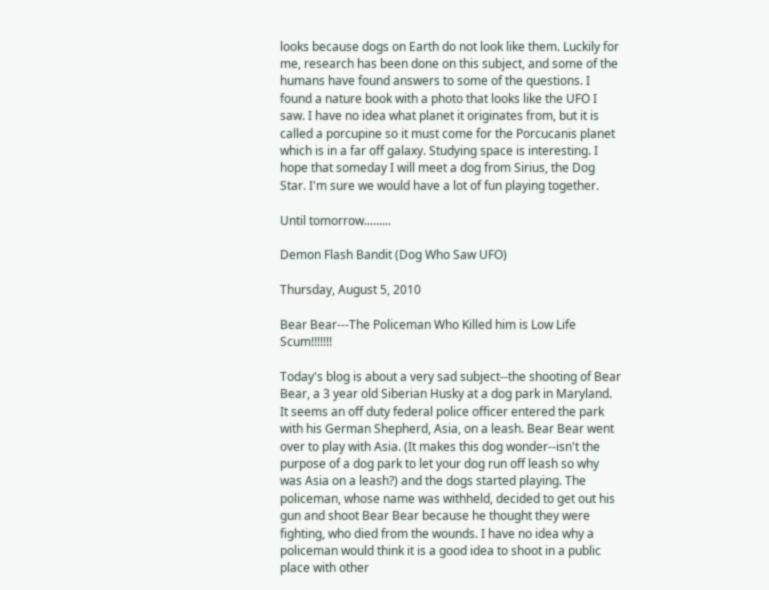looks because dogs on Earth do not look like them. Luckily for me, research has been done on this subject, and some of the humans have found answers to some of the questions. I found a nature book with a photo that looks like the UFO I saw. I have no idea what planet it originates from, but it is called a porcupine so it must come for the Porcucanis planet which is in a far off galaxy. Studying space is interesting. I hope that someday I will meet a dog from Sirius, the Dog Star. I'm sure we would have a lot of fun playing together.

Until tomorrow.........

Demon Flash Bandit (Dog Who Saw UFO)

Thursday, August 5, 2010

Bear Bear---The Policeman Who Killed him is Low Life Scum!!!!!!!

Today's blog is about a very sad subject--the shooting of Bear Bear, a 3 year old Siberian Husky at a dog park in Maryland. It seems an off duty federal police officer entered the park with his German Shepherd, Asia, on a leash. Bear Bear went over to play with Asia. (It makes this dog wonder--isn't the purpose of a dog park to let your dog run off leash so why was Asia on a leash?) and the dogs started playing. The policeman, whose name was withheld, decided to get out his gun and shoot Bear Bear because he thought they were fighting, who died from the wounds. I have no idea why a policeman would think it is a good idea to shoot in a public place with other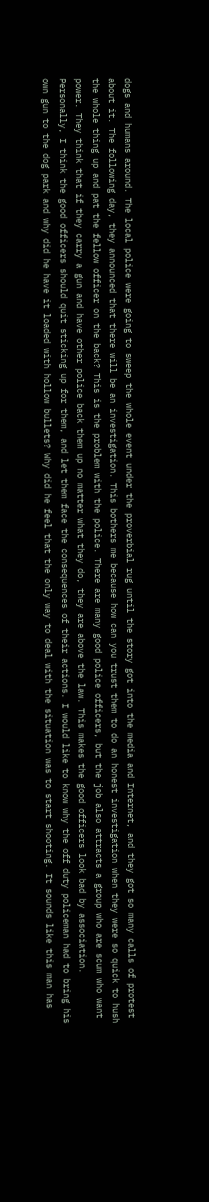dogs and humans around. The local police were going to sweep the whole event under the proverbial rug until the story got into the media and Internet, and they got so many calls of protest about it. The following day, they announced that there will be an investigation. This bothers me because how can you trust them to do an honest investigation when they were so quick to hush the whole thing up and pat the fellow officer on the back? This is the problem with the police. There are many good police officers, but the job also attracts a group who are scum who want power. They think that if they carry a gun and have other police back them up no matter what they do, they are above the law. This makes the good officers look bad by association. Personally, I think the good officers should quit sticking up for them, and let them face the consequences of their actions. I would like to know why the off duty policeman had to bring his own gun to the dog park and why did he have it loaded with hollow bullets? Why did he feel that the only way to deal with the situation was to start shooting. It sounds like this man has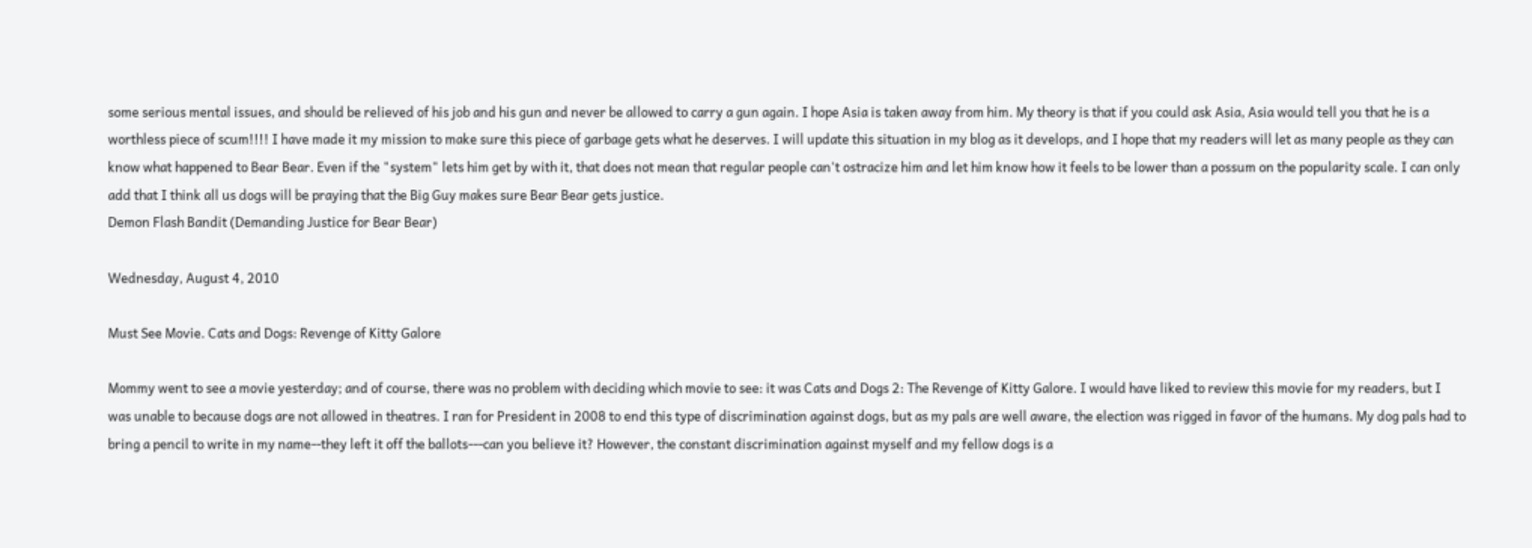some serious mental issues, and should be relieved of his job and his gun and never be allowed to carry a gun again. I hope Asia is taken away from him. My theory is that if you could ask Asia, Asia would tell you that he is a worthless piece of scum!!!! I have made it my mission to make sure this piece of garbage gets what he deserves. I will update this situation in my blog as it develops, and I hope that my readers will let as many people as they can know what happened to Bear Bear. Even if the "system" lets him get by with it, that does not mean that regular people can't ostracize him and let him know how it feels to be lower than a possum on the popularity scale. I can only add that I think all us dogs will be praying that the Big Guy makes sure Bear Bear gets justice.
Demon Flash Bandit (Demanding Justice for Bear Bear)

Wednesday, August 4, 2010

Must See Movie. Cats and Dogs: Revenge of Kitty Galore

Mommy went to see a movie yesterday; and of course, there was no problem with deciding which movie to see: it was Cats and Dogs 2: The Revenge of Kitty Galore. I would have liked to review this movie for my readers, but I was unable to because dogs are not allowed in theatres. I ran for President in 2008 to end this type of discrimination against dogs, but as my pals are well aware, the election was rigged in favor of the humans. My dog pals had to bring a pencil to write in my name--they left it off the ballots---can you believe it? However, the constant discrimination against myself and my fellow dogs is a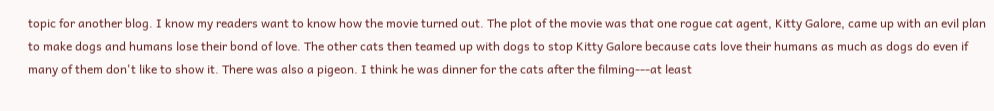topic for another blog. I know my readers want to know how the movie turned out. The plot of the movie was that one rogue cat agent, Kitty Galore, came up with an evil plan to make dogs and humans lose their bond of love. The other cats then teamed up with dogs to stop Kitty Galore because cats love their humans as much as dogs do even if many of them don't like to show it. There was also a pigeon. I think he was dinner for the cats after the filming---at least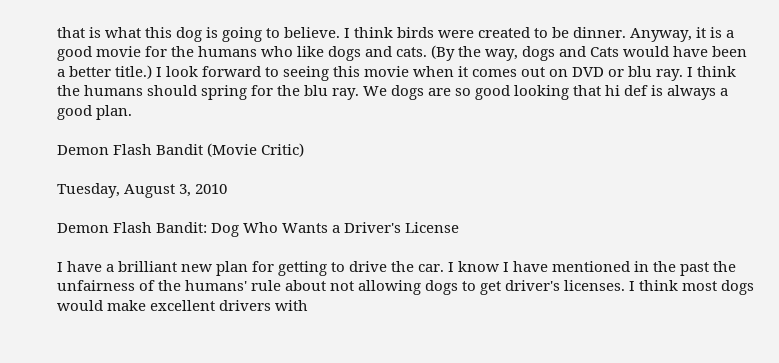that is what this dog is going to believe. I think birds were created to be dinner. Anyway, it is a good movie for the humans who like dogs and cats. (By the way, dogs and Cats would have been a better title.) I look forward to seeing this movie when it comes out on DVD or blu ray. I think the humans should spring for the blu ray. We dogs are so good looking that hi def is always a good plan.

Demon Flash Bandit (Movie Critic)

Tuesday, August 3, 2010

Demon Flash Bandit: Dog Who Wants a Driver's License

I have a brilliant new plan for getting to drive the car. I know I have mentioned in the past the unfairness of the humans' rule about not allowing dogs to get driver's licenses. I think most dogs would make excellent drivers with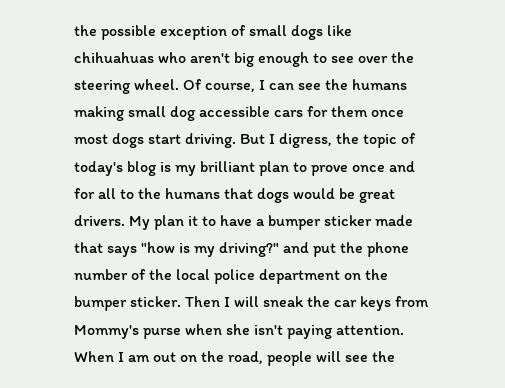the possible exception of small dogs like chihuahuas who aren't big enough to see over the steering wheel. Of course, I can see the humans making small dog accessible cars for them once most dogs start driving. But I digress, the topic of today's blog is my brilliant plan to prove once and for all to the humans that dogs would be great drivers. My plan it to have a bumper sticker made that says "how is my driving?" and put the phone number of the local police department on the bumper sticker. Then I will sneak the car keys from Mommy's purse when she isn't paying attention. When I am out on the road, people will see the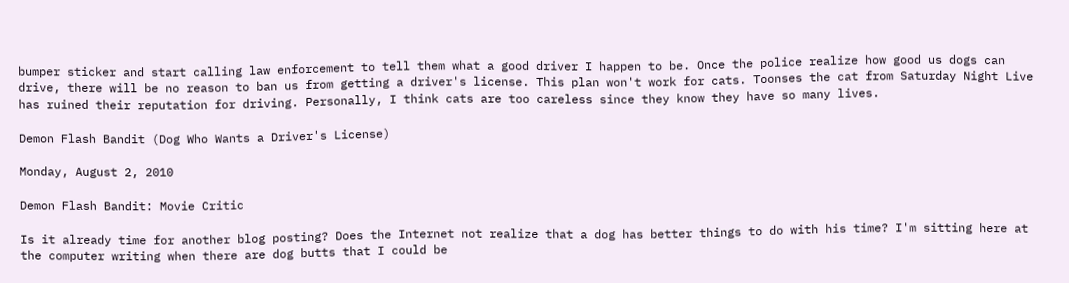bumper sticker and start calling law enforcement to tell them what a good driver I happen to be. Once the police realize how good us dogs can drive, there will be no reason to ban us from getting a driver's license. This plan won't work for cats. Toonses the cat from Saturday Night Live has ruined their reputation for driving. Personally, I think cats are too careless since they know they have so many lives.

Demon Flash Bandit (Dog Who Wants a Driver's License)

Monday, August 2, 2010

Demon Flash Bandit: Movie Critic

Is it already time for another blog posting? Does the Internet not realize that a dog has better things to do with his time? I'm sitting here at the computer writing when there are dog butts that I could be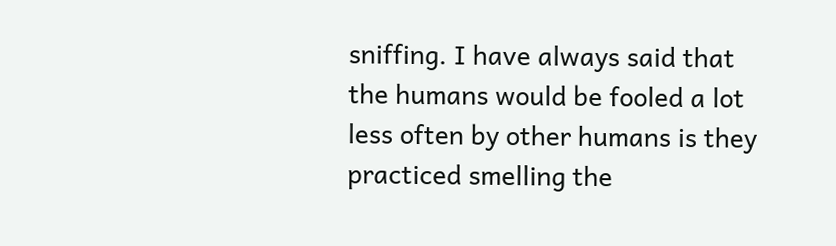sniffing. I have always said that the humans would be fooled a lot less often by other humans is they practiced smelling the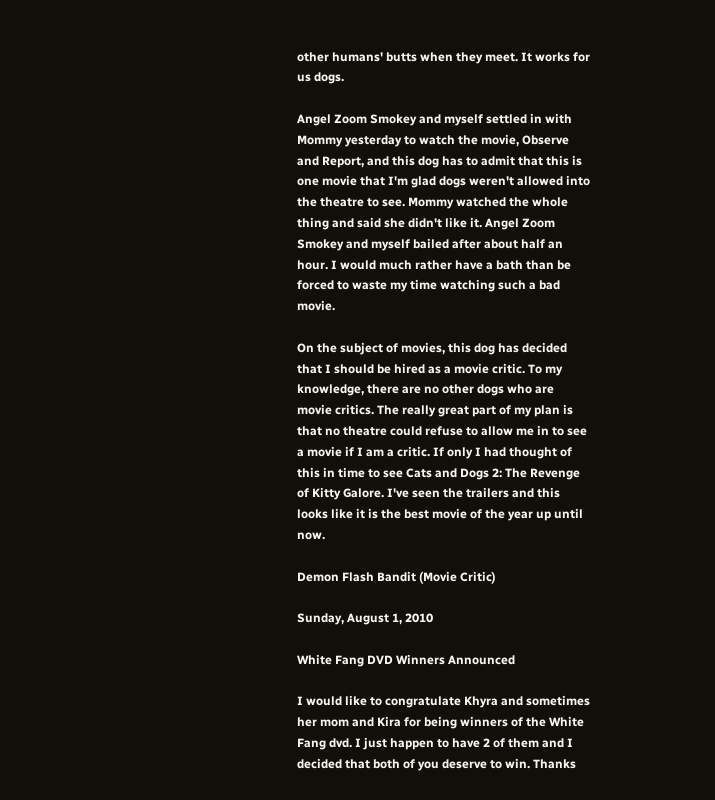other humans' butts when they meet. It works for us dogs.

Angel Zoom Smokey and myself settled in with Mommy yesterday to watch the movie, Observe and Report, and this dog has to admit that this is one movie that I'm glad dogs weren't allowed into the theatre to see. Mommy watched the whole thing and said she didn't like it. Angel Zoom Smokey and myself bailed after about half an hour. I would much rather have a bath than be forced to waste my time watching such a bad movie.

On the subject of movies, this dog has decided that I should be hired as a movie critic. To my knowledge, there are no other dogs who are movie critics. The really great part of my plan is that no theatre could refuse to allow me in to see a movie if I am a critic. If only I had thought of this in time to see Cats and Dogs 2: The Revenge of Kitty Galore. I've seen the trailers and this looks like it is the best movie of the year up until now.

Demon Flash Bandit (Movie Critic)

Sunday, August 1, 2010

White Fang DVD Winners Announced

I would like to congratulate Khyra and sometimes her mom and Kira for being winners of the White Fang dvd. I just happen to have 2 of them and I decided that both of you deserve to win. Thanks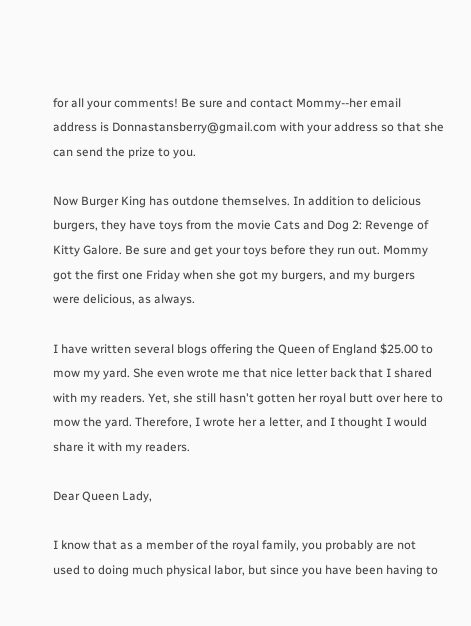for all your comments! Be sure and contact Mommy--her email address is Donnastansberry@gmail.com with your address so that she can send the prize to you.

Now Burger King has outdone themselves. In addition to delicious burgers, they have toys from the movie Cats and Dog 2: Revenge of Kitty Galore. Be sure and get your toys before they run out. Mommy got the first one Friday when she got my burgers, and my burgers were delicious, as always.

I have written several blogs offering the Queen of England $25.00 to mow my yard. She even wrote me that nice letter back that I shared with my readers. Yet, she still hasn't gotten her royal butt over here to mow the yard. Therefore, I wrote her a letter, and I thought I would share it with my readers.

Dear Queen Lady,

I know that as a member of the royal family, you probably are not used to doing much physical labor, but since you have been having to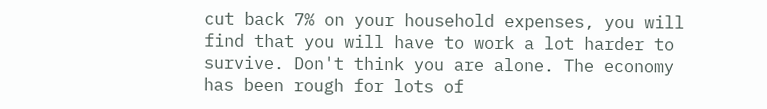cut back 7% on your household expenses, you will find that you will have to work a lot harder to survive. Don't think you are alone. The economy has been rough for lots of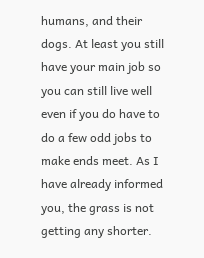humans, and their dogs. At least you still have your main job so you can still live well even if you do have to do a few odd jobs to make ends meet. As I have already informed you, the grass is not getting any shorter.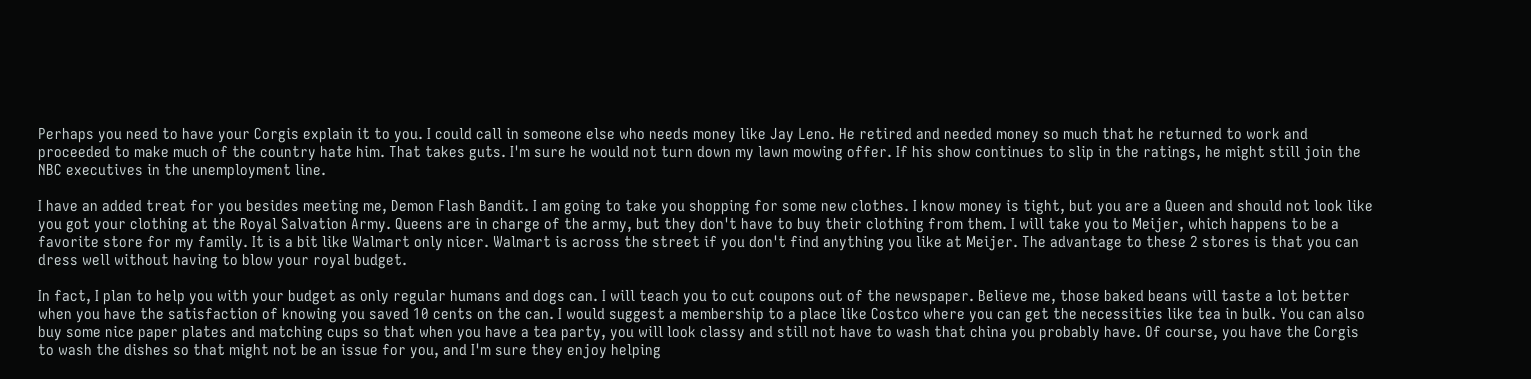Perhaps you need to have your Corgis explain it to you. I could call in someone else who needs money like Jay Leno. He retired and needed money so much that he returned to work and proceeded to make much of the country hate him. That takes guts. I'm sure he would not turn down my lawn mowing offer. If his show continues to slip in the ratings, he might still join the NBC executives in the unemployment line.

I have an added treat for you besides meeting me, Demon Flash Bandit. I am going to take you shopping for some new clothes. I know money is tight, but you are a Queen and should not look like you got your clothing at the Royal Salvation Army. Queens are in charge of the army, but they don't have to buy their clothing from them. I will take you to Meijer, which happens to be a favorite store for my family. It is a bit like Walmart only nicer. Walmart is across the street if you don't find anything you like at Meijer. The advantage to these 2 stores is that you can dress well without having to blow your royal budget.

In fact, I plan to help you with your budget as only regular humans and dogs can. I will teach you to cut coupons out of the newspaper. Believe me, those baked beans will taste a lot better when you have the satisfaction of knowing you saved 10 cents on the can. I would suggest a membership to a place like Costco where you can get the necessities like tea in bulk. You can also buy some nice paper plates and matching cups so that when you have a tea party, you will look classy and still not have to wash that china you probably have. Of course, you have the Corgis to wash the dishes so that might not be an issue for you, and I'm sure they enjoy helping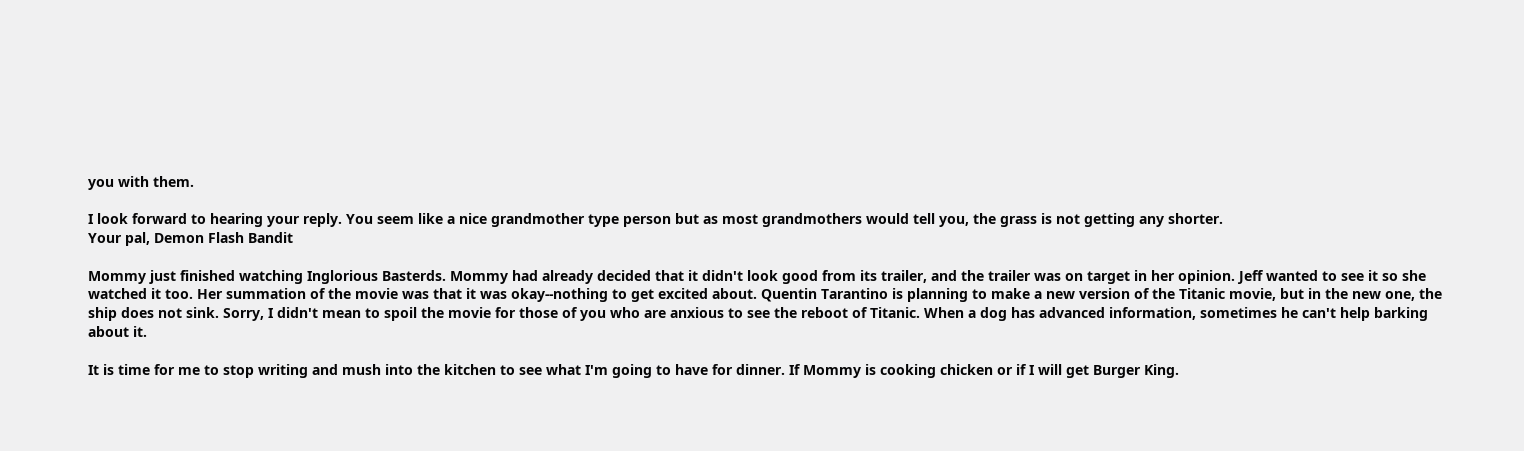you with them.

I look forward to hearing your reply. You seem like a nice grandmother type person but as most grandmothers would tell you, the grass is not getting any shorter.
Your pal, Demon Flash Bandit

Mommy just finished watching Inglorious Basterds. Mommy had already decided that it didn't look good from its trailer, and the trailer was on target in her opinion. Jeff wanted to see it so she watched it too. Her summation of the movie was that it was okay--nothing to get excited about. Quentin Tarantino is planning to make a new version of the Titanic movie, but in the new one, the ship does not sink. Sorry, I didn't mean to spoil the movie for those of you who are anxious to see the reboot of Titanic. When a dog has advanced information, sometimes he can't help barking about it.

It is time for me to stop writing and mush into the kitchen to see what I'm going to have for dinner. If Mommy is cooking chicken or if I will get Burger King.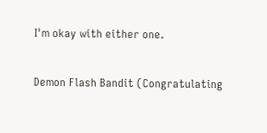I'm okay with either one.

Demon Flash Bandit (Congratulating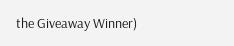the Giveaway Winner)